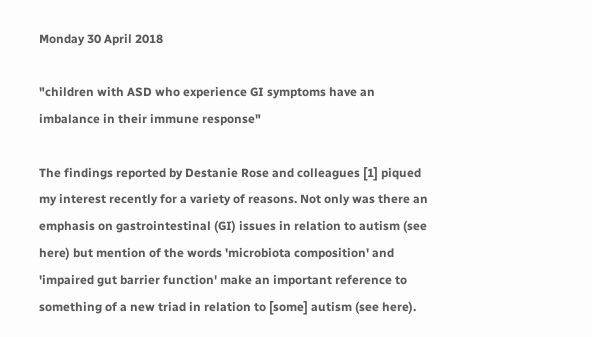Monday 30 April 2018

"children with ASD who experience GI symptoms have an imbalance in their immune response"

The findings reported by Destanie Rose and colleagues [1] piqued my interest recently for a variety of reasons. Not only was there an emphasis on gastrointestinal (GI) issues in relation to autism (see here) but mention of the words 'microbiota composition' and 'impaired gut barrier function' make an important reference to something of a new triad in relation to [some] autism (see here).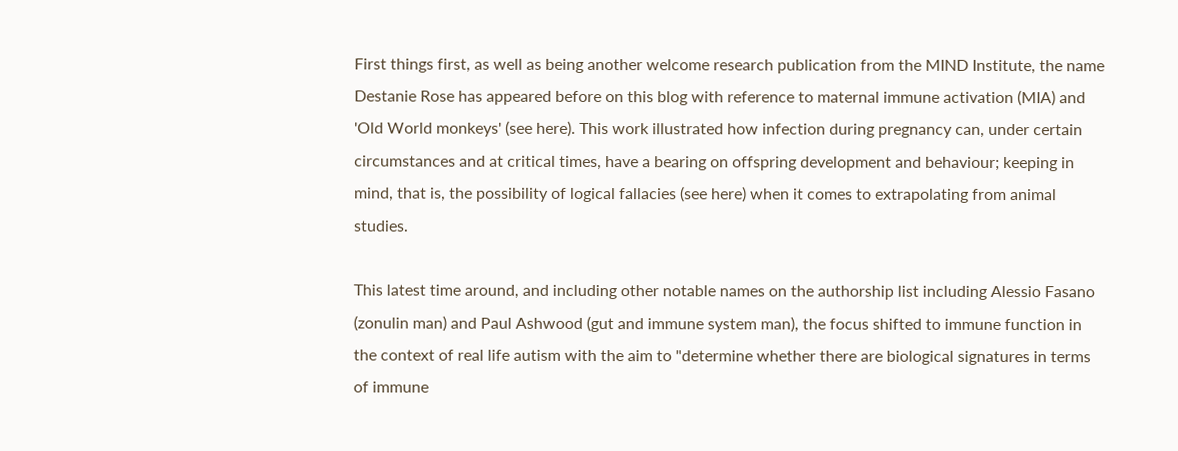First things first, as well as being another welcome research publication from the MIND Institute, the name Destanie Rose has appeared before on this blog with reference to maternal immune activation (MIA) and 'Old World monkeys' (see here). This work illustrated how infection during pregnancy can, under certain circumstances and at critical times, have a bearing on offspring development and behaviour; keeping in mind, that is, the possibility of logical fallacies (see here) when it comes to extrapolating from animal studies.

This latest time around, and including other notable names on the authorship list including Alessio Fasano (zonulin man) and Paul Ashwood (gut and immune system man), the focus shifted to immune function in the context of real life autism with the aim to "determine whether there are biological signatures in terms of immune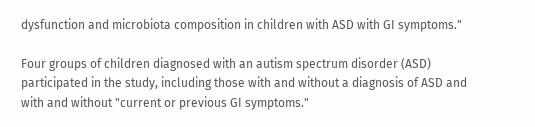dysfunction and microbiota composition in children with ASD with GI symptoms."

Four groups of children diagnosed with an autism spectrum disorder (ASD) participated in the study, including those with and without a diagnosis of ASD and with and without "current or previous GI symptoms."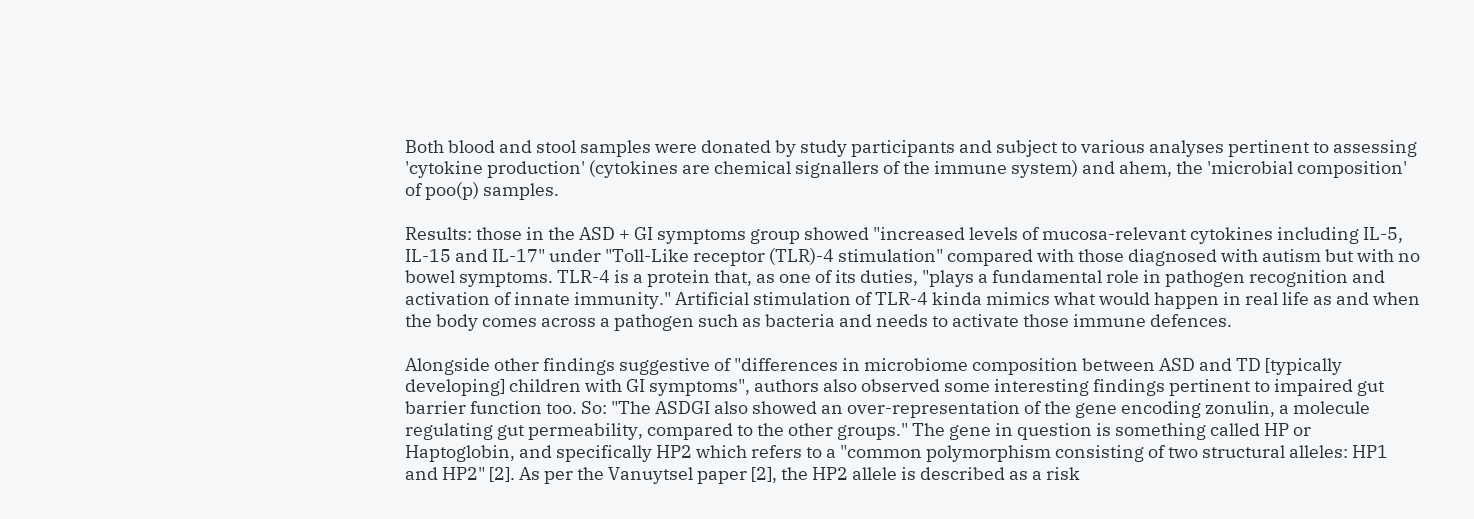Both blood and stool samples were donated by study participants and subject to various analyses pertinent to assessing 'cytokine production' (cytokines are chemical signallers of the immune system) and ahem, the 'microbial composition' of poo(p) samples.

Results: those in the ASD + GI symptoms group showed "increased levels of mucosa-relevant cytokines including IL-5, IL-15 and IL-17" under "Toll-Like receptor (TLR)-4 stimulation" compared with those diagnosed with autism but with no bowel symptoms. TLR-4 is a protein that, as one of its duties, "plays a fundamental role in pathogen recognition and activation of innate immunity." Artificial stimulation of TLR-4 kinda mimics what would happen in real life as and when the body comes across a pathogen such as bacteria and needs to activate those immune defences.

Alongside other findings suggestive of "differences in microbiome composition between ASD and TD [typically developing] children with GI symptoms", authors also observed some interesting findings pertinent to impaired gut barrier function too. So: "The ASDGI also showed an over-representation of the gene encoding zonulin, a molecule regulating gut permeability, compared to the other groups." The gene in question is something called HP or Haptoglobin, and specifically HP2 which refers to a "common polymorphism consisting of two structural alleles: HP1 and HP2" [2]. As per the Vanuytsel paper [2], the HP2 allele is described as a risk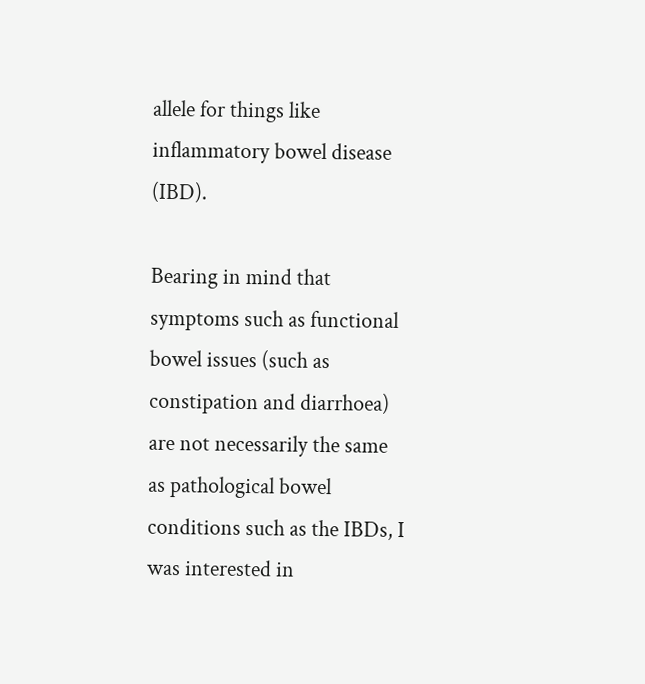allele for things like inflammatory bowel disease (IBD).

Bearing in mind that symptoms such as functional bowel issues (such as constipation and diarrhoea) are not necessarily the same as pathological bowel conditions such as the IBDs, I was interested in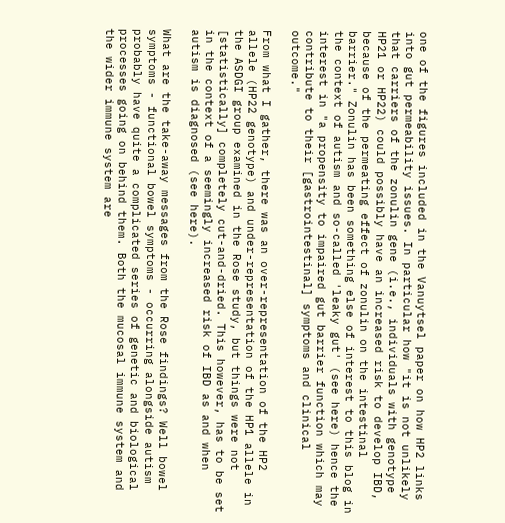one of the figures included in the Vanuytsel paper on how HP2 links into gut permeability issues. In particular how "it is not unlikely that carriers of the zonulin gene (i.e., individuals with genotype HP21 or HP22) could possibly have an increased risk to develop IBD, because of the permeating effect of zonulin on the intestinal barrier." Zonulin has been something else of interest to this blog in the context of autism and so-called 'leaky gut' (see here) hence the interest in "a propensity to impaired gut barrier function which may contribute to their [gastrointestinal] symptoms and clinical outcome."

From what I gather, there was an over-representation of the HP2 allele (HP22 genotype) and under-representation of the HP1 allele in the ASDGI group examined in the Rose study, but things were not [statistically] completely cut-and-dried. This however, has to be set in the context of a seemingly increased risk of IBD as and when autism is diagnosed (see here).

What are the take-away messages from the Rose findings? Well bowel symptoms - functional bowel symptoms - occurring alongside autism probably have quite a complicated series of genetic and biological processes going on behind them. Both the mucosal immune system and the wider immune system are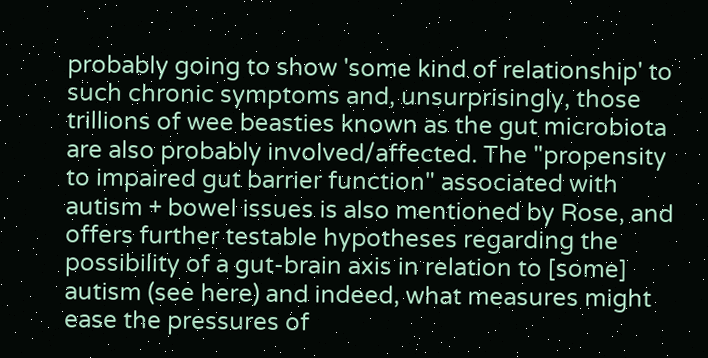probably going to show 'some kind of relationship' to such chronic symptoms and, unsurprisingly, those trillions of wee beasties known as the gut microbiota are also probably involved/affected. The "propensity to impaired gut barrier function" associated with autism + bowel issues is also mentioned by Rose, and offers further testable hypotheses regarding the possibility of a gut-brain axis in relation to [some] autism (see here) and indeed, what measures might ease the pressures of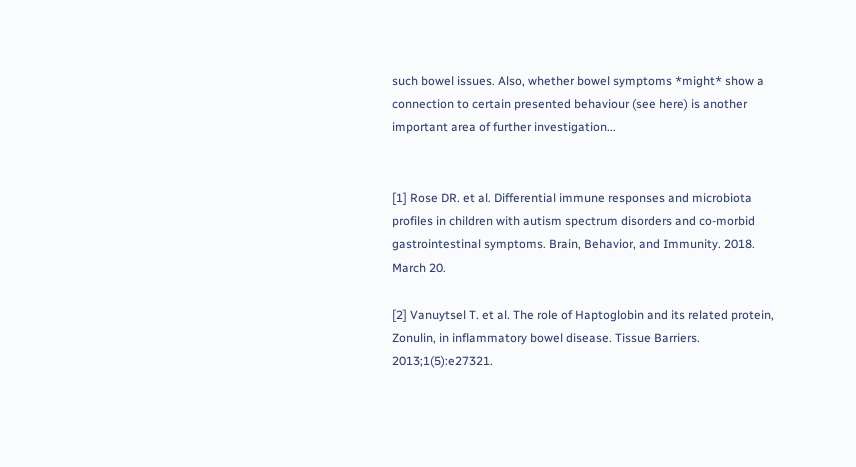such bowel issues. Also, whether bowel symptoms *might* show a connection to certain presented behaviour (see here) is another important area of further investigation...


[1] Rose DR. et al. Differential immune responses and microbiota profiles in children with autism spectrum disorders and co-morbid gastrointestinal symptoms. Brain, Behavior, and Immunity. 2018. March 20.

[2] Vanuytsel T. et al. The role of Haptoglobin and its related protein, Zonulin, in inflammatory bowel disease. Tissue Barriers. 2013;1(5):e27321.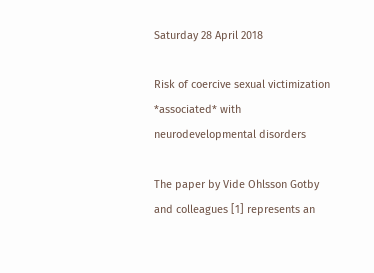Saturday 28 April 2018

Risk of coercive sexual victimization *associated* with neurodevelopmental disorders

The paper by Vide Ohlsson Gotby and colleagues [1] represents an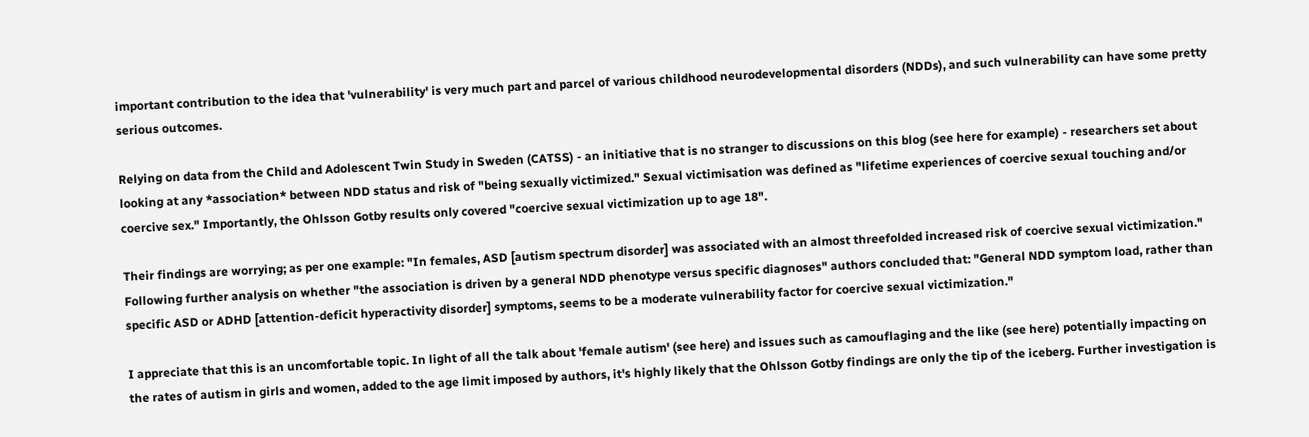important contribution to the idea that 'vulnerability' is very much part and parcel of various childhood neurodevelopmental disorders (NDDs), and such vulnerability can have some pretty serious outcomes.

Relying on data from the Child and Adolescent Twin Study in Sweden (CATSS) - an initiative that is no stranger to discussions on this blog (see here for example) - researchers set about looking at any *association* between NDD status and risk of "being sexually victimized." Sexual victimisation was defined as "lifetime experiences of coercive sexual touching and/or coercive sex." Importantly, the Ohlsson Gotby results only covered "coercive sexual victimization up to age 18".

Their findings are worrying; as per one example: "In females, ASD [autism spectrum disorder] was associated with an almost threefolded increased risk of coercive sexual victimization." Following further analysis on whether "the association is driven by a general NDD phenotype versus specific diagnoses" authors concluded that: "General NDD symptom load, rather than specific ASD or ADHD [attention-deficit hyperactivity disorder] symptoms, seems to be a moderate vulnerability factor for coercive sexual victimization."

I appreciate that this is an uncomfortable topic. In light of all the talk about 'female autism' (see here) and issues such as camouflaging and the like (see here) potentially impacting on the rates of autism in girls and women, added to the age limit imposed by authors, it's highly likely that the Ohlsson Gotby findings are only the tip of the iceberg. Further investigation is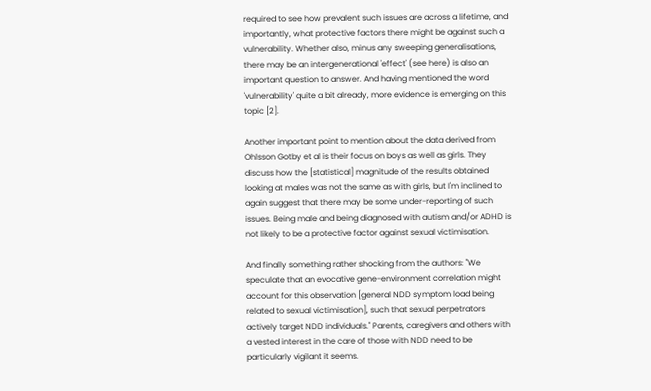required to see how prevalent such issues are across a lifetime, and importantly, what protective factors there might be against such a vulnerability. Whether also, minus any sweeping generalisations, there may be an intergenerational 'effect' (see here) is also an important question to answer. And having mentioned the word 'vulnerability' quite a bit already, more evidence is emerging on this topic [2].

Another important point to mention about the data derived from Ohlsson Gotby et al is their focus on boys as well as girls. They discuss how the [statistical] magnitude of the results obtained looking at males was not the same as with girls, but I'm inclined to again suggest that there may be some under-reporting of such issues. Being male and being diagnosed with autism and/or ADHD is not likely to be a protective factor against sexual victimisation.

And finally something rather shocking from the authors: "We speculate that an evocative gene-environment correlation might account for this observation [general NDD symptom load being related to sexual victimisation], such that sexual perpetrators actively target NDD individuals." Parents, caregivers and others with a vested interest in the care of those with NDD need to be particularly vigilant it seems.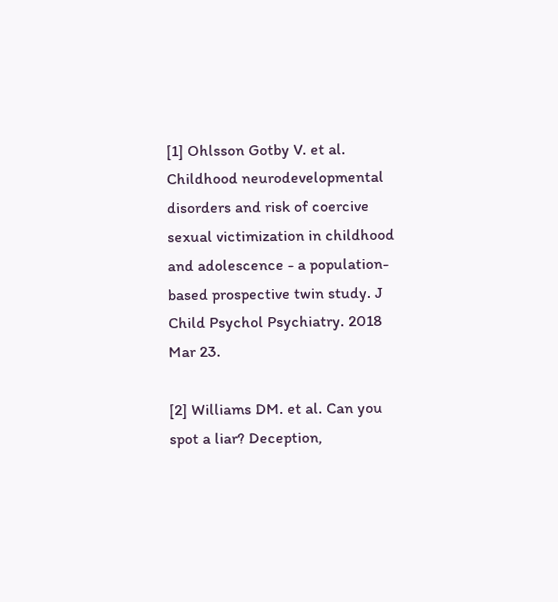[1] Ohlsson Gotby V. et al. Childhood neurodevelopmental disorders and risk of coercive sexual victimization in childhood and adolescence - a population-based prospective twin study. J Child Psychol Psychiatry. 2018 Mar 23.

[2] Williams DM. et al. Can you spot a liar? Deception,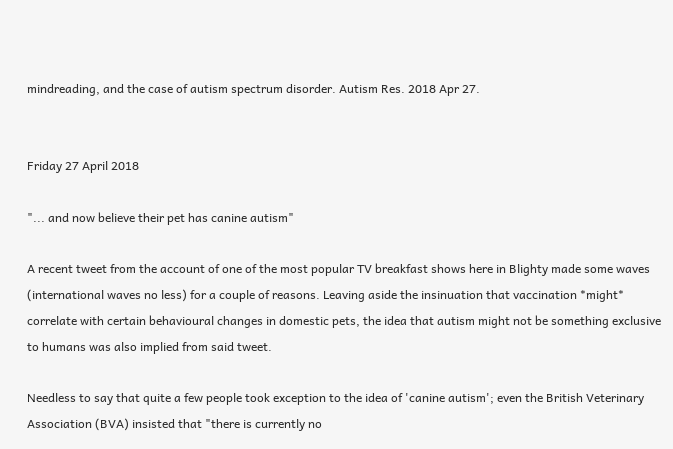mindreading, and the case of autism spectrum disorder. Autism Res. 2018 Apr 27.


Friday 27 April 2018

"... and now believe their pet has canine autism"

A recent tweet from the account of one of the most popular TV breakfast shows here in Blighty made some waves (international waves no less) for a couple of reasons. Leaving aside the insinuation that vaccination *might* correlate with certain behavioural changes in domestic pets, the idea that autism might not be something exclusive to humans was also implied from said tweet.

Needless to say that quite a few people took exception to the idea of 'canine autism'; even the British Veterinary Association (BVA) insisted that "there is currently no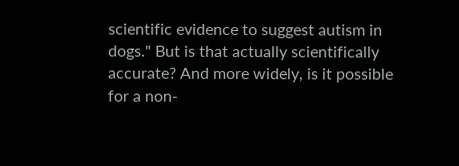scientific evidence to suggest autism in dogs." But is that actually scientifically accurate? And more widely, is it possible for a non-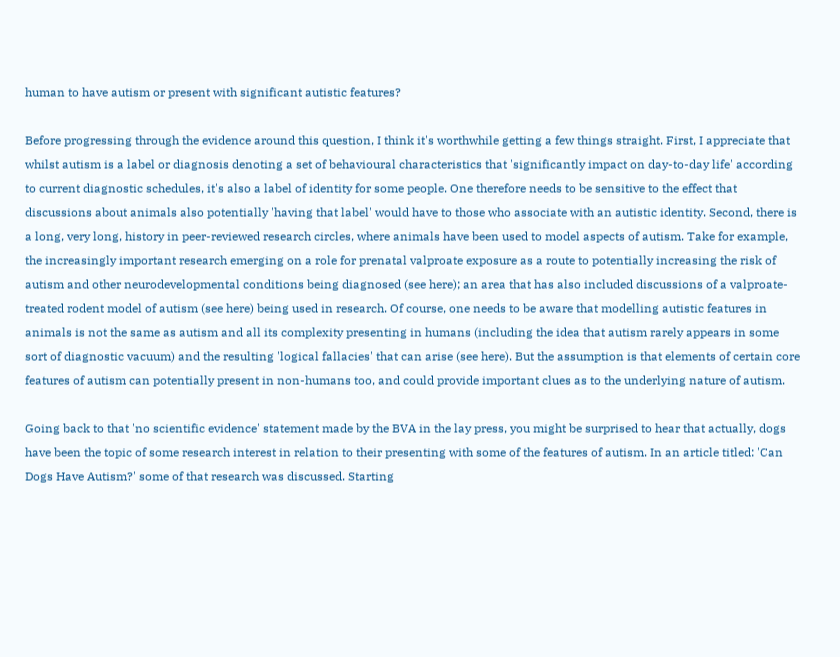human to have autism or present with significant autistic features?

Before progressing through the evidence around this question, I think it's worthwhile getting a few things straight. First, I appreciate that whilst autism is a label or diagnosis denoting a set of behavioural characteristics that 'significantly impact on day-to-day life' according to current diagnostic schedules, it's also a label of identity for some people. One therefore needs to be sensitive to the effect that discussions about animals also potentially 'having that label' would have to those who associate with an autistic identity. Second, there is a long, very long, history in peer-reviewed research circles, where animals have been used to model aspects of autism. Take for example, the increasingly important research emerging on a role for prenatal valproate exposure as a route to potentially increasing the risk of autism and other neurodevelopmental conditions being diagnosed (see here); an area that has also included discussions of a valproate-treated rodent model of autism (see here) being used in research. Of course, one needs to be aware that modelling autistic features in animals is not the same as autism and all its complexity presenting in humans (including the idea that autism rarely appears in some sort of diagnostic vacuum) and the resulting 'logical fallacies' that can arise (see here). But the assumption is that elements of certain core features of autism can potentially present in non-humans too, and could provide important clues as to the underlying nature of autism.

Going back to that 'no scientific evidence' statement made by the BVA in the lay press, you might be surprised to hear that actually, dogs have been the topic of some research interest in relation to their presenting with some of the features of autism. In an article titled: 'Can Dogs Have Autism?' some of that research was discussed. Starting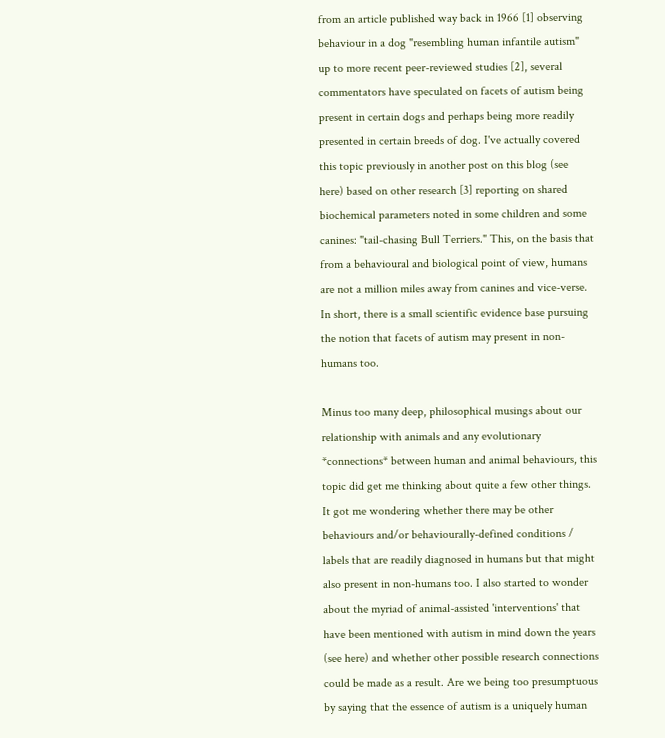from an article published way back in 1966 [1] observing behaviour in a dog "resembling human infantile autism" up to more recent peer-reviewed studies [2], several commentators have speculated on facets of autism being present in certain dogs and perhaps being more readily presented in certain breeds of dog. I've actually covered this topic previously in another post on this blog (see here) based on other research [3] reporting on shared biochemical parameters noted in some children and some canines: "tail-chasing Bull Terriers." This, on the basis that from a behavioural and biological point of view, humans are not a million miles away from canines and vice-verse. In short, there is a small scientific evidence base pursuing the notion that facets of autism may present in non-humans too.

Minus too many deep, philosophical musings about our relationship with animals and any evolutionary *connections* between human and animal behaviours, this topic did get me thinking about quite a few other things. It got me wondering whether there may be other behaviours and/or behaviourally-defined conditions / labels that are readily diagnosed in humans but that might also present in non-humans too. I also started to wonder about the myriad of animal-assisted 'interventions' that have been mentioned with autism in mind down the years (see here) and whether other possible research connections could be made as a result. Are we being too presumptuous by saying that the essence of autism is a uniquely human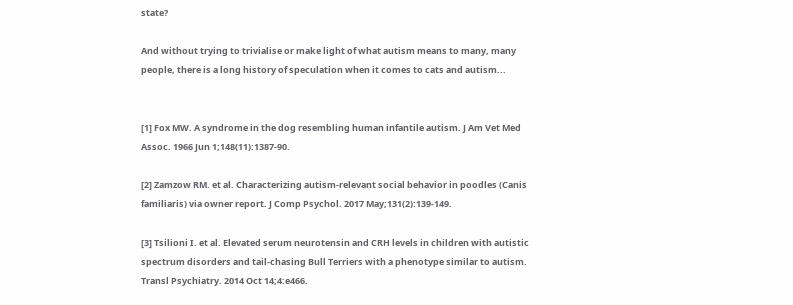state?

And without trying to trivialise or make light of what autism means to many, many people, there is a long history of speculation when it comes to cats and autism...


[1] Fox MW. A syndrome in the dog resembling human infantile autism. J Am Vet Med Assoc. 1966 Jun 1;148(11):1387-90.

[2] Zamzow RM. et al. Characterizing autism-relevant social behavior in poodles (Canis familiaris) via owner report. J Comp Psychol. 2017 May;131(2):139-149.

[3] Tsilioni I. et al. Elevated serum neurotensin and CRH levels in children with autistic spectrum disorders and tail-chasing Bull Terriers with a phenotype similar to autism. Transl Psychiatry. 2014 Oct 14;4:e466.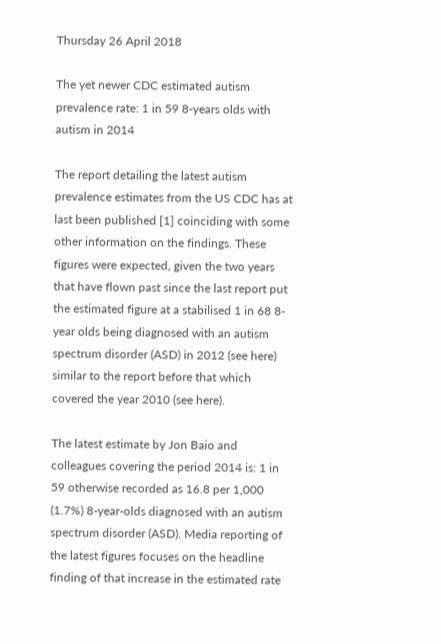Thursday 26 April 2018

The yet newer CDC estimated autism prevalence rate: 1 in 59 8-years olds with autism in 2014

The report detailing the latest autism prevalence estimates from the US CDC has at last been published [1] coinciding with some other information on the findings. These figures were expected, given the two years that have flown past since the last report put the estimated figure at a stabilised 1 in 68 8-year olds being diagnosed with an autism spectrum disorder (ASD) in 2012 (see here) similar to the report before that which covered the year 2010 (see here).

The latest estimate by Jon Baio and colleagues covering the period 2014 is: 1 in 59 otherwise recorded as 16.8 per 1,000 (1.7%) 8-year-olds diagnosed with an autism spectrum disorder (ASD). Media reporting of the latest figures focuses on the headline finding of that increase in the estimated rate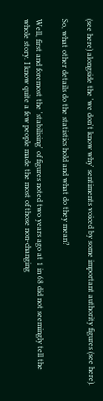(see here) alongside the 'we don't know why' sentiments voiced by some important authority figures (see here).

So, what other details do the statistics hold and what do they mean?

Well, first and foremost the 'stabilising' of figures noted two years ago at 1 in 68 did not seemingly tell the whole story. I know quite a few people made the most of those non-changing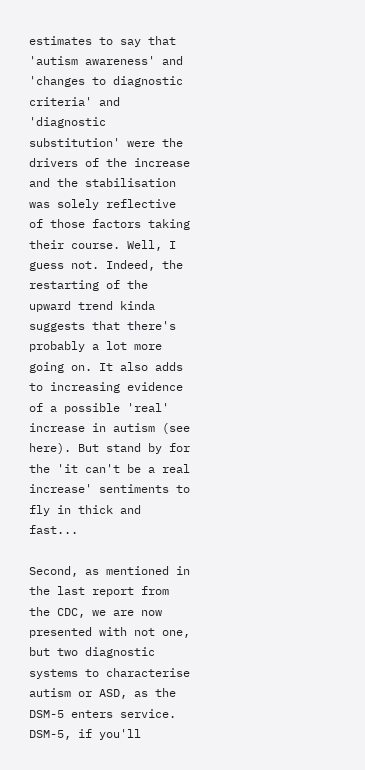estimates to say that 'autism awareness' and 'changes to diagnostic criteria' and 'diagnostic substitution' were the drivers of the increase and the stabilisation was solely reflective of those factors taking their course. Well, I guess not. Indeed, the restarting of the upward trend kinda suggests that there's probably a lot more going on. It also adds to increasing evidence of a possible 'real' increase in autism (see here). But stand by for the 'it can't be a real increase' sentiments to fly in thick and fast...

Second, as mentioned in the last report from the CDC, we are now presented with not one, but two diagnostic systems to characterise autism or ASD, as the DSM-5 enters service. DSM-5, if you'll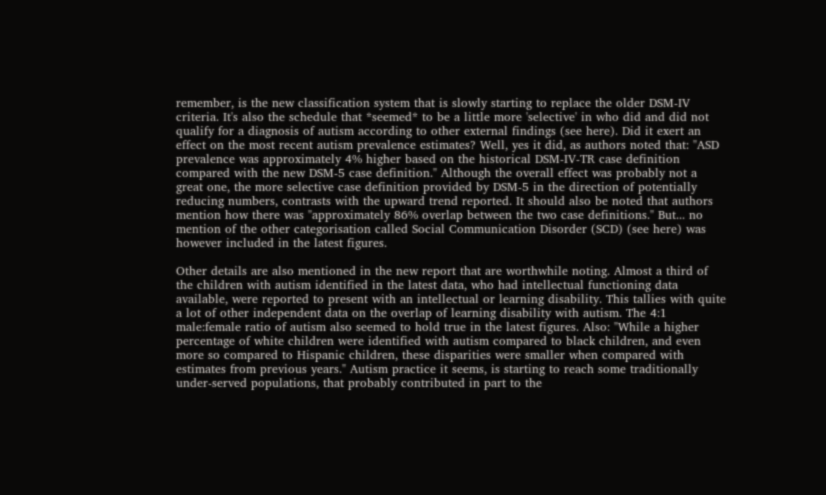remember, is the new classification system that is slowly starting to replace the older DSM-IV criteria. It's also the schedule that *seemed* to be a little more 'selective' in who did and did not qualify for a diagnosis of autism according to other external findings (see here). Did it exert an effect on the most recent autism prevalence estimates? Well, yes it did, as authors noted that: "ASD prevalence was approximately 4% higher based on the historical DSM-IV-TR case definition compared with the new DSM-5 case definition." Although the overall effect was probably not a great one, the more selective case definition provided by DSM-5 in the direction of potentially reducing numbers, contrasts with the upward trend reported. It should also be noted that authors mention how there was "approximately 86% overlap between the two case definitions." But... no mention of the other categorisation called Social Communication Disorder (SCD) (see here) was however included in the latest figures.

Other details are also mentioned in the new report that are worthwhile noting. Almost a third of the children with autism identified in the latest data, who had intellectual functioning data available, were reported to present with an intellectual or learning disability. This tallies with quite a lot of other independent data on the overlap of learning disability with autism. The 4:1 male:female ratio of autism also seemed to hold true in the latest figures. Also: "While a higher percentage of white children were identified with autism compared to black children, and even more so compared to Hispanic children, these disparities were smaller when compared with estimates from previous years." Autism practice it seems, is starting to reach some traditionally under-served populations, that probably contributed in part to the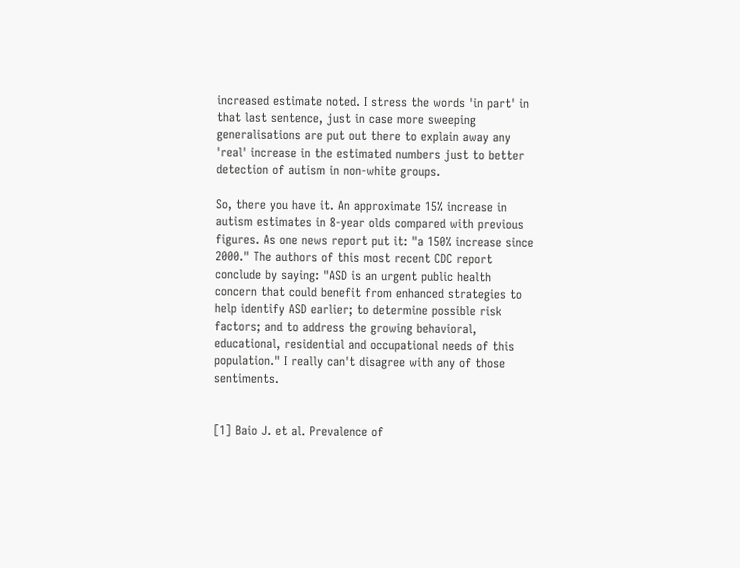increased estimate noted. I stress the words 'in part' in that last sentence, just in case more sweeping generalisations are put out there to explain away any 'real' increase in the estimated numbers just to better detection of autism in non-white groups.

So, there you have it. An approximate 15% increase in autism estimates in 8-year olds compared with previous figures. As one news report put it: "a 150% increase since 2000." The authors of this most recent CDC report conclude by saying: "ASD is an urgent public health concern that could benefit from enhanced strategies to help identify ASD earlier; to determine possible risk factors; and to address the growing behavioral, educational, residential and occupational needs of this population." I really can't disagree with any of those sentiments.


[1] Baio J. et al. Prevalence of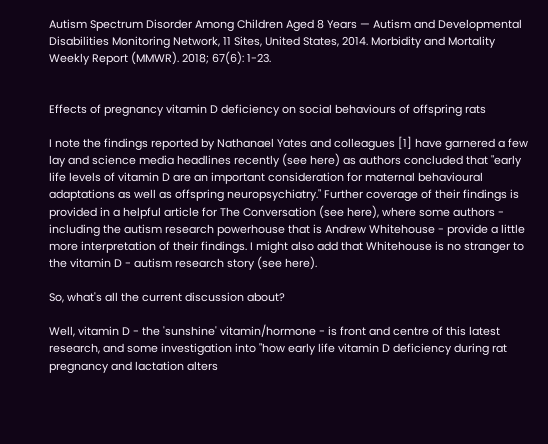Autism Spectrum Disorder Among Children Aged 8 Years — Autism and Developmental Disabilities Monitoring Network, 11 Sites, United States, 2014. Morbidity and Mortality Weekly Report (MMWR). 2018; 67(6): 1-23.


Effects of pregnancy vitamin D deficiency on social behaviours of offspring rats

I note the findings reported by Nathanael Yates and colleagues [1] have garnered a few lay and science media headlines recently (see here) as authors concluded that "early life levels of vitamin D are an important consideration for maternal behavioural adaptations as well as offspring neuropsychiatry." Further coverage of their findings is provided in a helpful article for The Conversation (see here), where some authors - including the autism research powerhouse that is Andrew Whitehouse - provide a little more interpretation of their findings. I might also add that Whitehouse is no stranger to the vitamin D - autism research story (see here).

So, what's all the current discussion about?

Well, vitamin D - the 'sunshine' vitamin/hormone - is front and centre of this latest research, and some investigation into "how early life vitamin D deficiency during rat pregnancy and lactation alters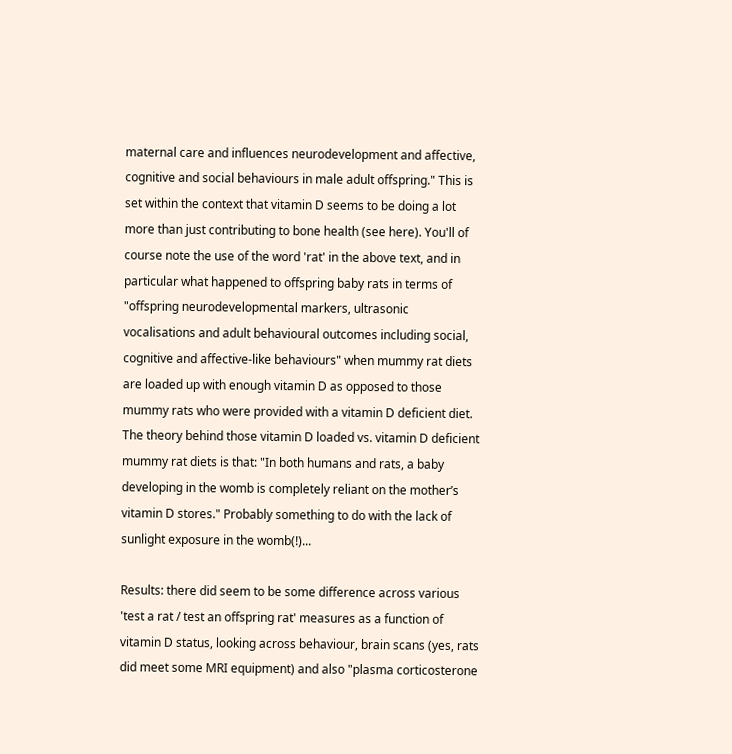maternal care and influences neurodevelopment and affective, cognitive and social behaviours in male adult offspring." This is set within the context that vitamin D seems to be doing a lot more than just contributing to bone health (see here). You'll of course note the use of the word 'rat' in the above text, and in particular what happened to offspring baby rats in terms of "offspring neurodevelopmental markers, ultrasonic vocalisations and adult behavioural outcomes including social, cognitive and affective-like behaviours" when mummy rat diets are loaded up with enough vitamin D as opposed to those mummy rats who were provided with a vitamin D deficient diet. The theory behind those vitamin D loaded vs. vitamin D deficient mummy rat diets is that: "In both humans and rats, a baby developing in the womb is completely reliant on the mother’s vitamin D stores." Probably something to do with the lack of sunlight exposure in the womb(!)...

Results: there did seem to be some difference across various 'test a rat / test an offspring rat' measures as a function of vitamin D status, looking across behaviour, brain scans (yes, rats did meet some MRI equipment) and also "plasma corticosterone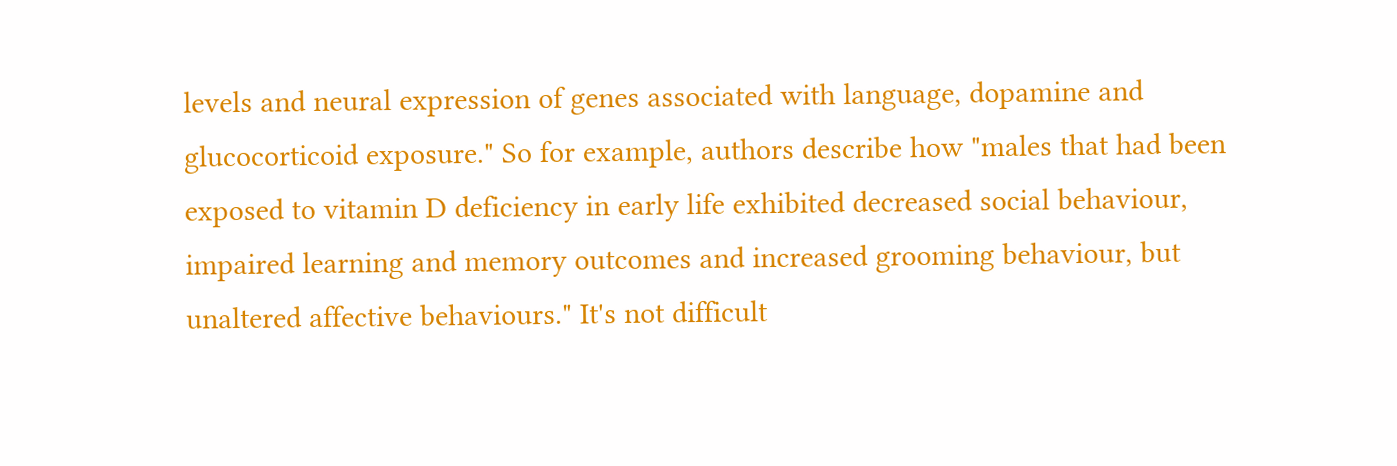levels and neural expression of genes associated with language, dopamine and glucocorticoid exposure." So for example, authors describe how "males that had been exposed to vitamin D deficiency in early life exhibited decreased social behaviour, impaired learning and memory outcomes and increased grooming behaviour, but unaltered affective behaviours." It's not difficult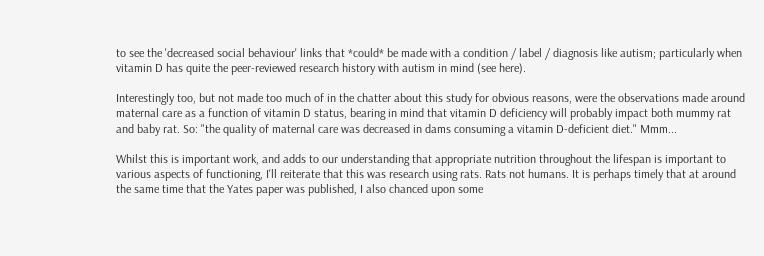to see the 'decreased social behaviour' links that *could* be made with a condition / label / diagnosis like autism; particularly when vitamin D has quite the peer-reviewed research history with autism in mind (see here).

Interestingly too, but not made too much of in the chatter about this study for obvious reasons, were the observations made around maternal care as a function of vitamin D status, bearing in mind that vitamin D deficiency will probably impact both mummy rat and baby rat. So: "the quality of maternal care was decreased in dams consuming a vitamin D-deficient diet." Mmm...

Whilst this is important work, and adds to our understanding that appropriate nutrition throughout the lifespan is important to various aspects of functioning, I'll reiterate that this was research using rats. Rats not humans. It is perhaps timely that at around the same time that the Yates paper was published, I also chanced upon some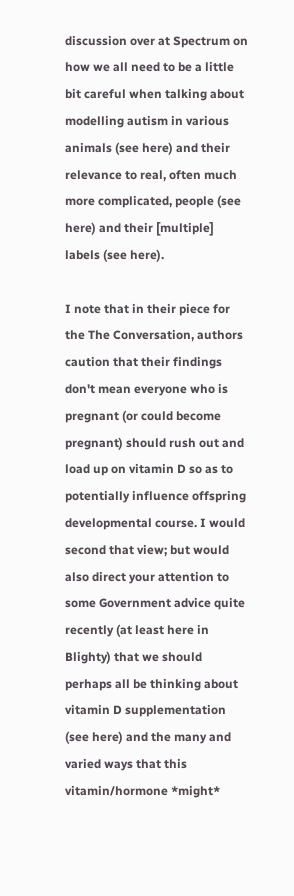discussion over at Spectrum on how we all need to be a little bit careful when talking about modelling autism in various animals (see here) and their relevance to real, often much more complicated, people (see here) and their [multiple] labels (see here).

I note that in their piece for the The Conversation, authors caution that their findings don't mean everyone who is pregnant (or could become pregnant) should rush out and load up on vitamin D so as to potentially influence offspring developmental course. I would second that view; but would also direct your attention to some Government advice quite recently (at least here in Blighty) that we should perhaps all be thinking about vitamin D supplementation (see here) and the many and varied ways that this vitamin/hormone *might*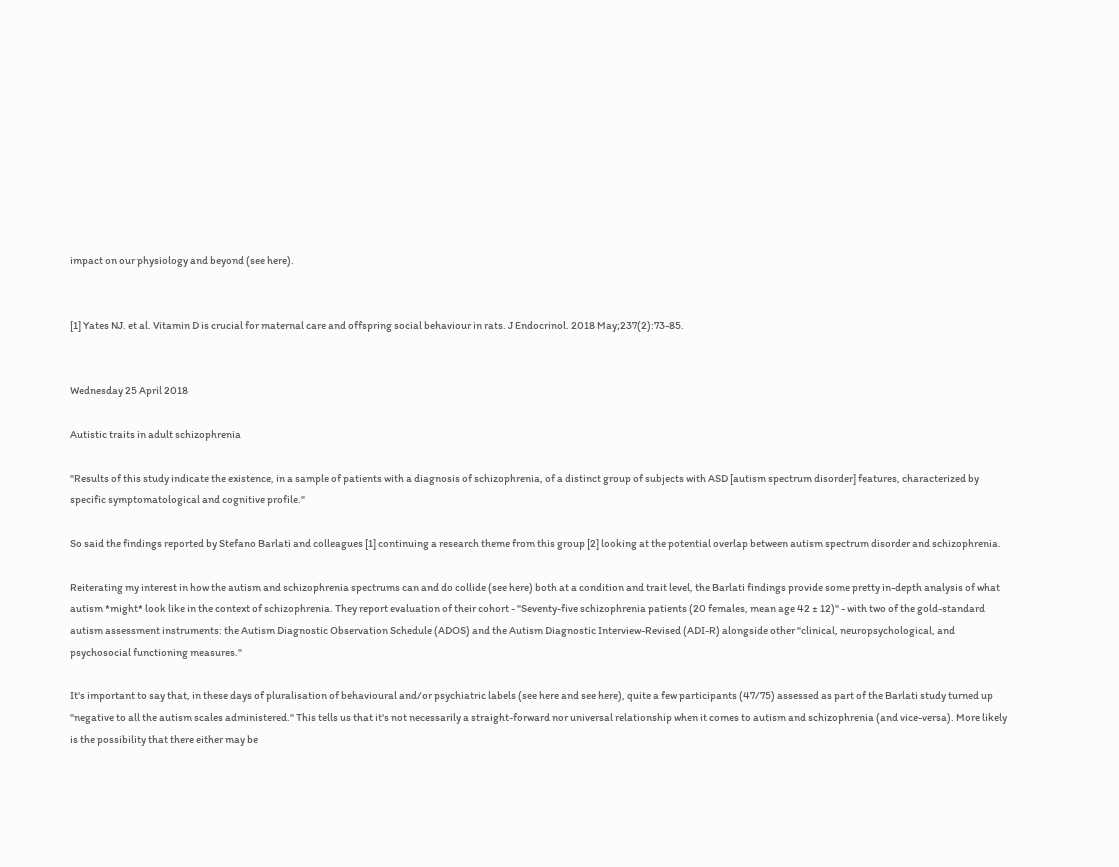impact on our physiology and beyond (see here).


[1] Yates NJ. et al. Vitamin D is crucial for maternal care and offspring social behaviour in rats. J Endocrinol. 2018 May;237(2):73-85.


Wednesday 25 April 2018

Autistic traits in adult schizophrenia

"Results of this study indicate the existence, in a sample of patients with a diagnosis of schizophrenia, of a distinct group of subjects with ASD [autism spectrum disorder] features, characterized by specific symptomatological and cognitive profile."

So said the findings reported by Stefano Barlati and colleagues [1] continuing a research theme from this group [2] looking at the potential overlap between autism spectrum disorder and schizophrenia.

Reiterating my interest in how the autism and schizophrenia spectrums can and do collide (see here) both at a condition and trait level, the Barlati findings provide some pretty in-depth analysis of what autism *might* look like in the context of schizophrenia. They report evaluation of their cohort - "Seventy-five schizophrenia patients (20 females, mean age 42 ± 12)" - with two of the gold-standard autism assessment instruments: the Autism Diagnostic Observation Schedule (ADOS) and the Autism Diagnostic Interview-Revised (ADI-R) alongside other "clinical, neuropsychological, and psychosocial functioning measures."

It's important to say that, in these days of pluralisation of behavioural and/or psychiatric labels (see here and see here), quite a few participants (47/75) assessed as part of the Barlati study turned up "negative to all the autism scales administered." This tells us that it's not necessarily a straight-forward nor universal relationship when it comes to autism and schizophrenia (and vice-versa). More likely is the possibility that there either may be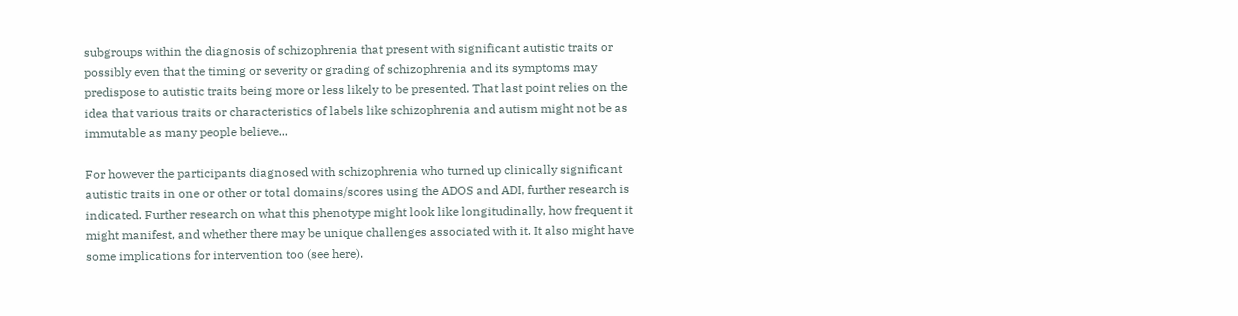subgroups within the diagnosis of schizophrenia that present with significant autistic traits or possibly even that the timing or severity or grading of schizophrenia and its symptoms may predispose to autistic traits being more or less likely to be presented. That last point relies on the idea that various traits or characteristics of labels like schizophrenia and autism might not be as immutable as many people believe...

For however the participants diagnosed with schizophrenia who turned up clinically significant autistic traits in one or other or total domains/scores using the ADOS and ADI, further research is indicated. Further research on what this phenotype might look like longitudinally, how frequent it might manifest, and whether there may be unique challenges associated with it. It also might have some implications for intervention too (see here).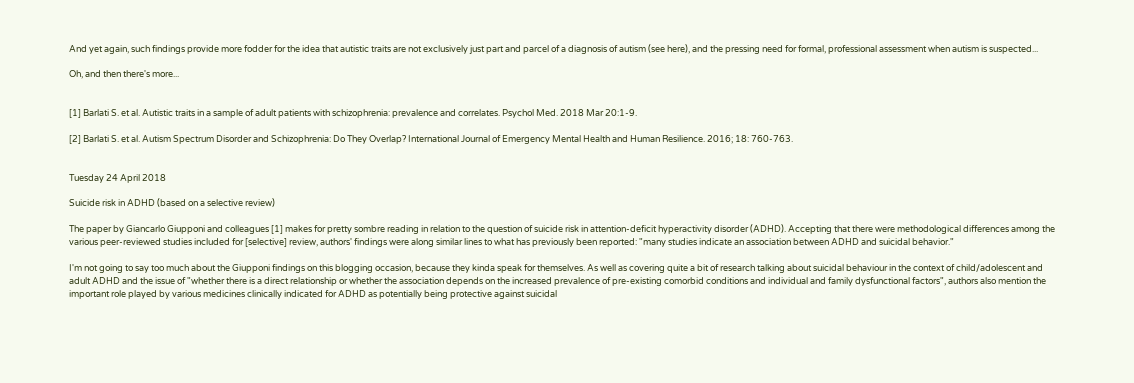And yet again, such findings provide more fodder for the idea that autistic traits are not exclusively just part and parcel of a diagnosis of autism (see here), and the pressing need for formal, professional assessment when autism is suspected...

Oh, and then there's more...


[1] Barlati S. et al. Autistic traits in a sample of adult patients with schizophrenia: prevalence and correlates. Psychol Med. 2018 Mar 20:1-9.

[2] Barlati S. et al. Autism Spectrum Disorder and Schizophrenia: Do They Overlap? International Journal of Emergency Mental Health and Human Resilience. 2016; 18: 760-763.


Tuesday 24 April 2018

Suicide risk in ADHD (based on a selective review)

The paper by Giancarlo Giupponi and colleagues [1] makes for pretty sombre reading in relation to the question of suicide risk in attention-deficit hyperactivity disorder (ADHD). Accepting that there were methodological differences among the various peer-reviewed studies included for [selective] review, authors' findings were along similar lines to what has previously been reported: "many studies indicate an association between ADHD and suicidal behavior."

I'm not going to say too much about the Giupponi findings on this blogging occasion, because they kinda speak for themselves. As well as covering quite a bit of research talking about suicidal behaviour in the context of child/adolescent and adult ADHD and the issue of "whether there is a direct relationship or whether the association depends on the increased prevalence of pre-existing comorbid conditions and individual and family dysfunctional factors", authors also mention the important role played by various medicines clinically indicated for ADHD as potentially being protective against suicidal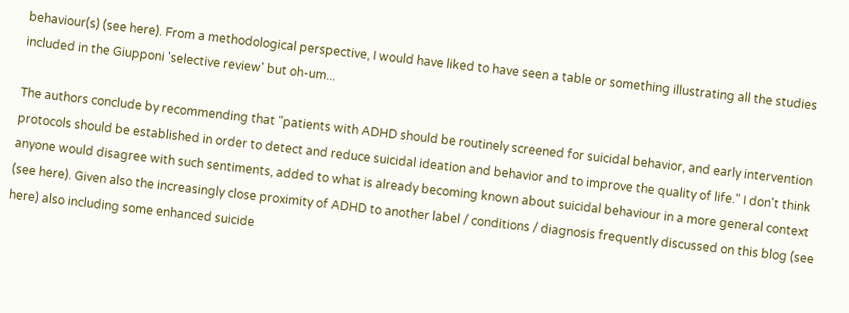behaviour(s) (see here). From a methodological perspective, I would have liked to have seen a table or something illustrating all the studies included in the Giupponi 'selective review' but oh-um...

The authors conclude by recommending that "patients with ADHD should be routinely screened for suicidal behavior, and early intervention protocols should be established in order to detect and reduce suicidal ideation and behavior and to improve the quality of life." I don't think anyone would disagree with such sentiments, added to what is already becoming known about suicidal behaviour in a more general context (see here). Given also the increasingly close proximity of ADHD to another label / conditions / diagnosis frequently discussed on this blog (see here) also including some enhanced suicide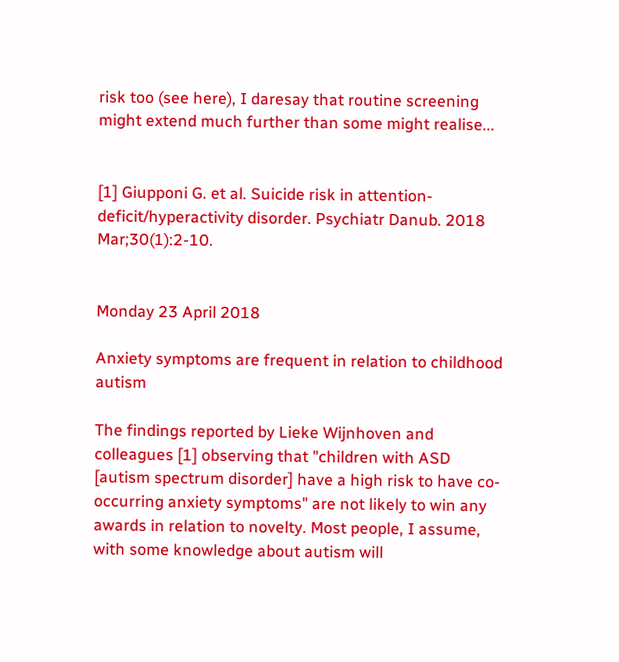risk too (see here), I daresay that routine screening might extend much further than some might realise...


[1] Giupponi G. et al. Suicide risk in attention-deficit/hyperactivity disorder. Psychiatr Danub. 2018 Mar;30(1):2-10.


Monday 23 April 2018

Anxiety symptoms are frequent in relation to childhood autism

The findings reported by Lieke Wijnhoven and colleagues [1] observing that "children with ASD [autism spectrum disorder] have a high risk to have co-occurring anxiety symptoms" are not likely to win any awards in relation to novelty. Most people, I assume, with some knowledge about autism will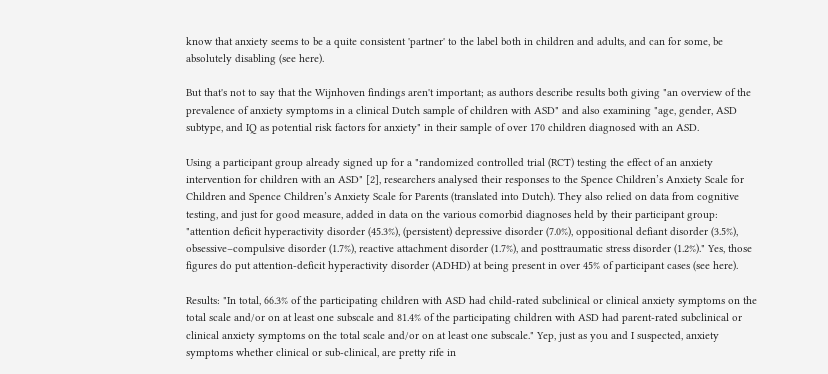know that anxiety seems to be a quite consistent 'partner' to the label both in children and adults, and can for some, be absolutely disabling (see here).

But that's not to say that the Wijnhoven findings aren't important; as authors describe results both giving "an overview of the prevalence of anxiety symptoms in a clinical Dutch sample of children with ASD" and also examining "age, gender, ASD subtype, and IQ as potential risk factors for anxiety" in their sample of over 170 children diagnosed with an ASD.

Using a participant group already signed up for a "randomized controlled trial (RCT) testing the effect of an anxiety intervention for children with an ASD" [2], researchers analysed their responses to the Spence Children’s Anxiety Scale for Children and Spence Children’s Anxiety Scale for Parents (translated into Dutch). They also relied on data from cognitive testing, and just for good measure, added in data on the various comorbid diagnoses held by their participant group: "attention deficit hyperactivity disorder (45.3%), (persistent) depressive disorder (7.0%), oppositional defiant disorder (3.5%), obsessive–compulsive disorder (1.7%), reactive attachment disorder (1.7%), and posttraumatic stress disorder (1.2%)." Yes, those figures do put attention-deficit hyperactivity disorder (ADHD) at being present in over 45% of participant cases (see here).

Results: "In total, 66.3% of the participating children with ASD had child-rated subclinical or clinical anxiety symptoms on the total scale and/or on at least one subscale and 81.4% of the participating children with ASD had parent-rated subclinical or clinical anxiety symptoms on the total scale and/or on at least one subscale." Yep, just as you and I suspected, anxiety symptoms whether clinical or sub-clinical, are pretty rife in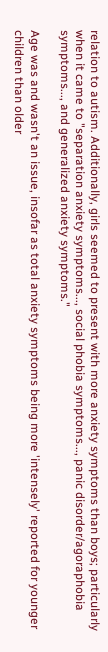relation to autism. Additionally, girls seemed to present with more anxiety symptoms than boys; particularly when it came to "separation anxiety symptoms..., social phobia symptoms..., panic disorder/agoraphobia symptoms..., and generalized anxiety symptoms."

Age was and wasn't an issue, insofar as total anxiety symptoms being more 'intensely' reported for younger children than older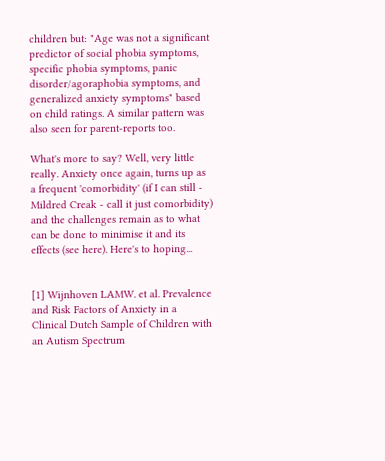children but: "Age was not a significant predictor of social phobia symptoms, specific phobia symptoms, panic disorder/agoraphobia symptoms, and generalized anxiety symptoms" based on child ratings. A similar pattern was also seen for parent-reports too.

What's more to say? Well, very little really. Anxiety once again, turns up as a frequent 'comorbidity' (if I can still - Mildred Creak - call it just comorbidity) and the challenges remain as to what can be done to minimise it and its effects (see here). Here's to hoping...


[1] Wijnhoven LAMW. et al. Prevalence and Risk Factors of Anxiety in a Clinical Dutch Sample of Children with an Autism Spectrum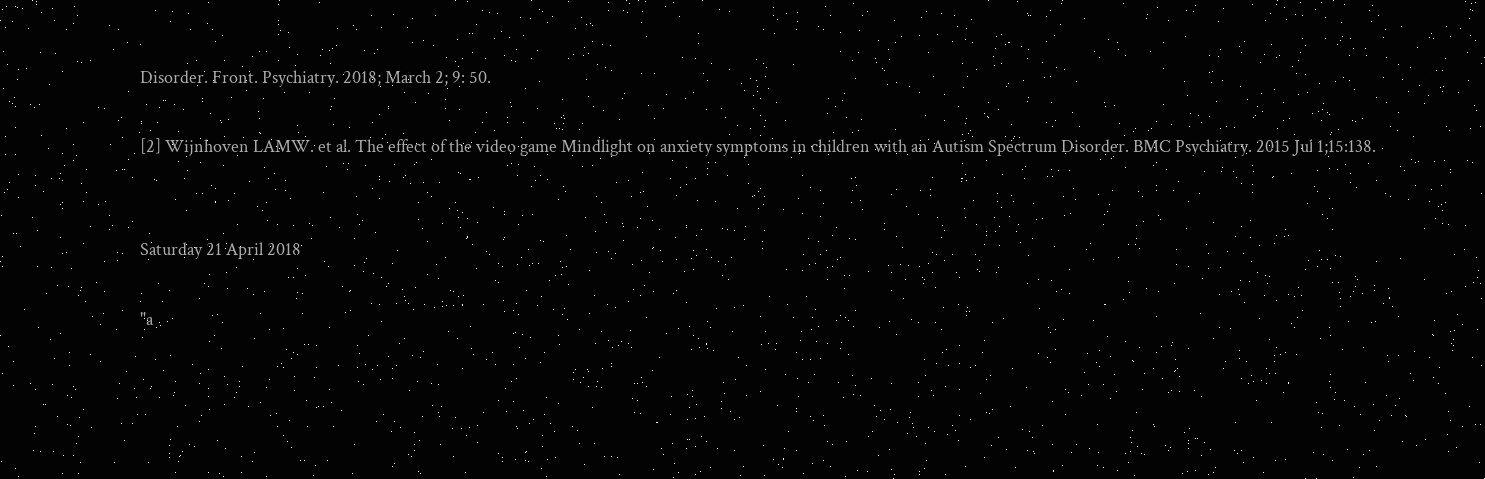Disorder. Front. Psychiatry. 2018; March 2; 9: 50.

[2] Wijnhoven LAMW. et al. The effect of the video game Mindlight on anxiety symptoms in children with an Autism Spectrum Disorder. BMC Psychiatry. 2015 Jul 1;15:138.


Saturday 21 April 2018

"a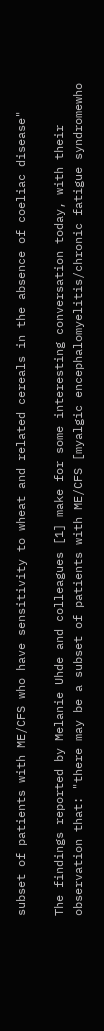subset of patients with ME/CFS who have sensitivity to wheat and related cereals in the absence of coeliac disease"

The findings reported by Melanie Uhde and colleagues [1] make for some interesting conversation today, with their observation that: "there may be a subset of patients with ME/CFS [myalgic encephalomyelitis/chronic fatigue syndromewho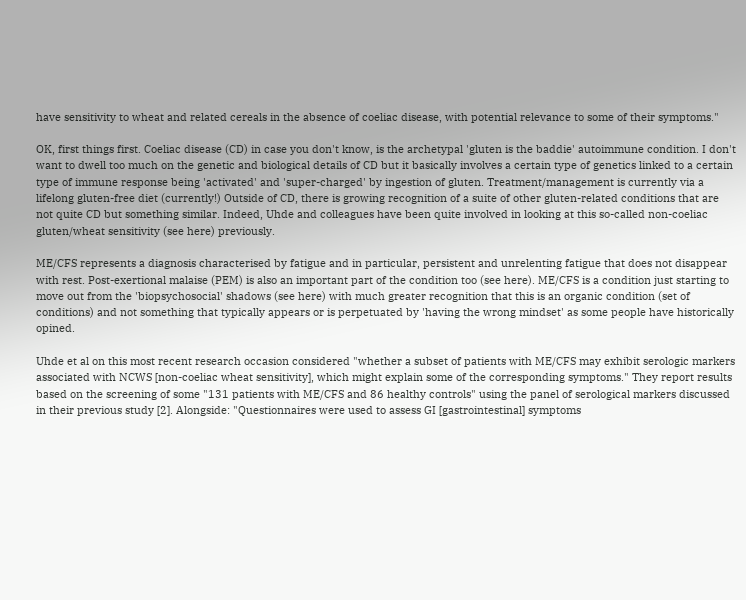have sensitivity to wheat and related cereals in the absence of coeliac disease, with potential relevance to some of their symptoms."

OK, first things first. Coeliac disease (CD) in case you don't know, is the archetypal 'gluten is the baddie' autoimmune condition. I don't want to dwell too much on the genetic and biological details of CD but it basically involves a certain type of genetics linked to a certain type of immune response being 'activated' and 'super-charged' by ingestion of gluten. Treatment/management is currently via a lifelong gluten-free diet (currently!) Outside of CD, there is growing recognition of a suite of other gluten-related conditions that are not quite CD but something similar. Indeed, Uhde and colleagues have been quite involved in looking at this so-called non-coeliac gluten/wheat sensitivity (see here) previously.

ME/CFS represents a diagnosis characterised by fatigue and in particular, persistent and unrelenting fatigue that does not disappear with rest. Post-exertional malaise (PEM) is also an important part of the condition too (see here). ME/CFS is a condition just starting to move out from the 'biopsychosocial' shadows (see here) with much greater recognition that this is an organic condition (set of conditions) and not something that typically appears or is perpetuated by 'having the wrong mindset' as some people have historically opined.

Uhde et al on this most recent research occasion considered "whether a subset of patients with ME/CFS may exhibit serologic markers associated with NCWS [non-coeliac wheat sensitivity], which might explain some of the corresponding symptoms." They report results based on the screening of some "131 patients with ME/CFS and 86 healthy controls" using the panel of serological markers discussed in their previous study [2]. Alongside: "Questionnaires were used to assess GI [gastrointestinal] symptoms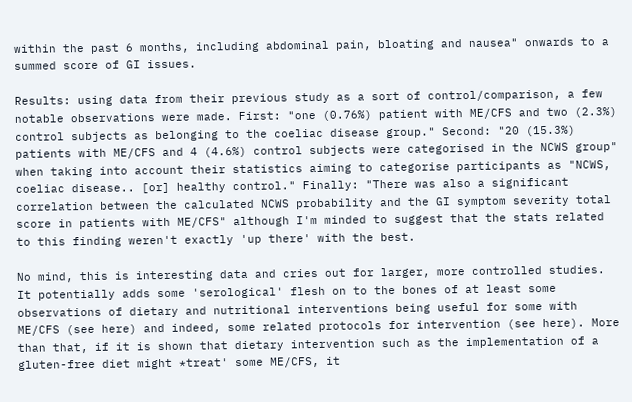within the past 6 months, including abdominal pain, bloating and nausea" onwards to a summed score of GI issues.

Results: using data from their previous study as a sort of control/comparison, a few notable observations were made. First: "one (0.76%) patient with ME/CFS and two (2.3%) control subjects as belonging to the coeliac disease group." Second: "20 (15.3%) patients with ME/CFS and 4 (4.6%) control subjects were categorised in the NCWS group" when taking into account their statistics aiming to categorise participants as "NCWS, coeliac disease.. [or] healthy control." Finally: "There was also a significant correlation between the calculated NCWS probability and the GI symptom severity total score in patients with ME/CFS" although I'm minded to suggest that the stats related to this finding weren't exactly 'up there' with the best.

No mind, this is interesting data and cries out for larger, more controlled studies. It potentially adds some 'serological' flesh on to the bones of at least some observations of dietary and nutritional interventions being useful for some with ME/CFS (see here) and indeed, some related protocols for intervention (see here). More than that, if it is shown that dietary intervention such as the implementation of a gluten-free diet might *treat' some ME/CFS, it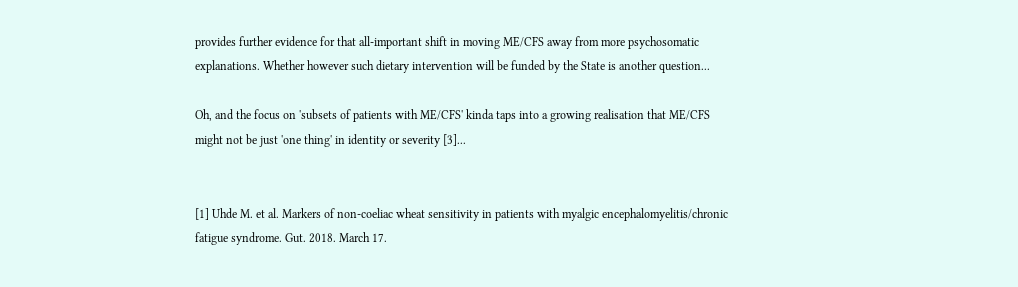provides further evidence for that all-important shift in moving ME/CFS away from more psychosomatic explanations. Whether however such dietary intervention will be funded by the State is another question...

Oh, and the focus on 'subsets of patients with ME/CFS' kinda taps into a growing realisation that ME/CFS might not be just 'one thing' in identity or severity [3]...


[1] Uhde M. et al. Markers of non-coeliac wheat sensitivity in patients with myalgic encephalomyelitis/chronic fatigue syndrome. Gut. 2018. March 17.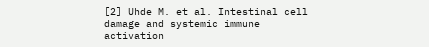[2] Uhde M. et al. Intestinal cell damage and systemic immune activation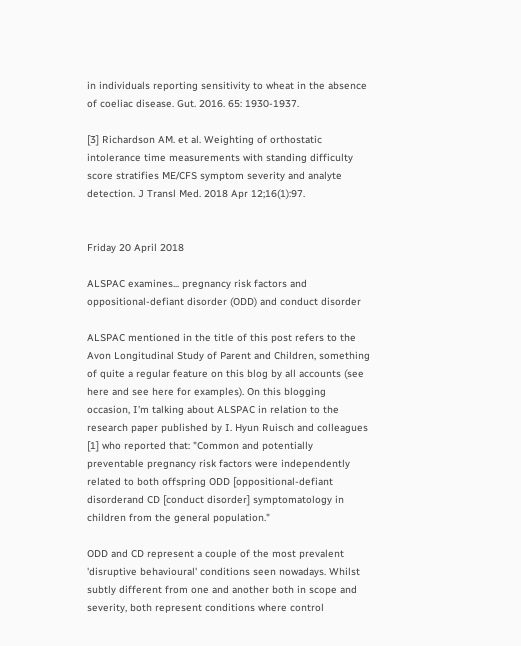in individuals reporting sensitivity to wheat in the absence of coeliac disease. Gut. 2016. 65: 1930-1937.

[3] Richardson AM. et al. Weighting of orthostatic intolerance time measurements with standing difficulty score stratifies ME/CFS symptom severity and analyte detection. J Transl Med. 2018 Apr 12;16(1):97.


Friday 20 April 2018

ALSPAC examines... pregnancy risk factors and oppositional-defiant disorder (ODD) and conduct disorder

ALSPAC mentioned in the title of this post refers to the Avon Longitudinal Study of Parent and Children, something of quite a regular feature on this blog by all accounts (see here and see here for examples). On this blogging occasion, I'm talking about ALSPAC in relation to the research paper published by I. Hyun Ruisch and colleagues [1] who reported that: "Common and potentially preventable pregnancy risk factors were independently related to both offspring ODD [oppositional-defiant disorderand CD [conduct disorder] symptomatology in children from the general population."

ODD and CD represent a couple of the most prevalent 'disruptive behavioural' conditions seen nowadays. Whilst subtly different from one and another both in scope and severity, both represent conditions where control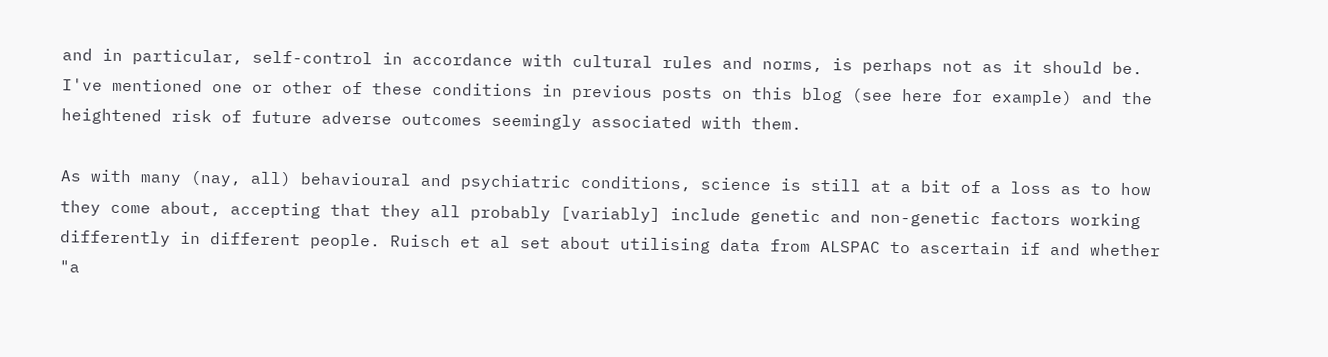and in particular, self-control in accordance with cultural rules and norms, is perhaps not as it should be. I've mentioned one or other of these conditions in previous posts on this blog (see here for example) and the heightened risk of future adverse outcomes seemingly associated with them.

As with many (nay, all) behavioural and psychiatric conditions, science is still at a bit of a loss as to how they come about, accepting that they all probably [variably] include genetic and non-genetic factors working differently in different people. Ruisch et al set about utilising data from ALSPAC to ascertain if and whether "a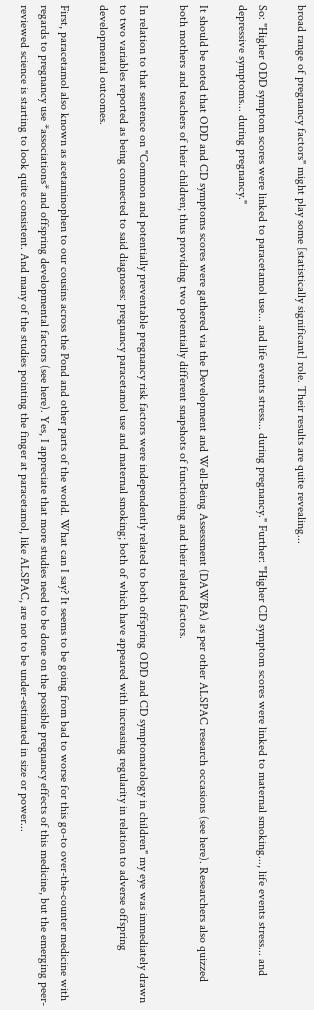broad range of pregnancy factors" might play some [statistically significant] role. Their results are quite revealing...

So: "Higher ODD symptom scores were linked to paracetamol use... and life events stress... during pregnancy." Further: "Higher CD symptom scores were linked to maternal smoking..., life events stress... and depressive symptoms... during pregnancy."

It should be noted that ODD and CD symptoms scores were gathered via the Development and Well-Being Assessment (DAWBA) as per other ALSPAC research occasions (see here). Researchers also quizzed both mothers and teachers of their children; thus providing two potentially different snapshots of functioning and their related factors.

In relation to that sentence on "Common and potentially preventable pregnancy risk factors were independently related to both offspring ODD and CD symptomatology in children" my eye was immediately drawn to two variables reported as being connected to said diagnoses: pregnancy paracetamol use and maternal smoking; both of which have appeared with increasing regularity in relation to adverse offspring developmental outcomes.

First, paracetamol also known as acetaminophen to our cousins across the Pond and other parts of the world. What can I say? It seems to be going from bad to worse for this go-to over-the-counter medicine with regards to pregnancy use *associations* and offspring developmental factors (see here). Yes, I appreciate that more studies need to be done on the possible pregnancy effects of this medicine, but the emerging peer-reviewed science is starting to look quite consistent. And many of the studies pointing the finger at paracetamol, like ALSPAC, are not to be under-estimated in size or power...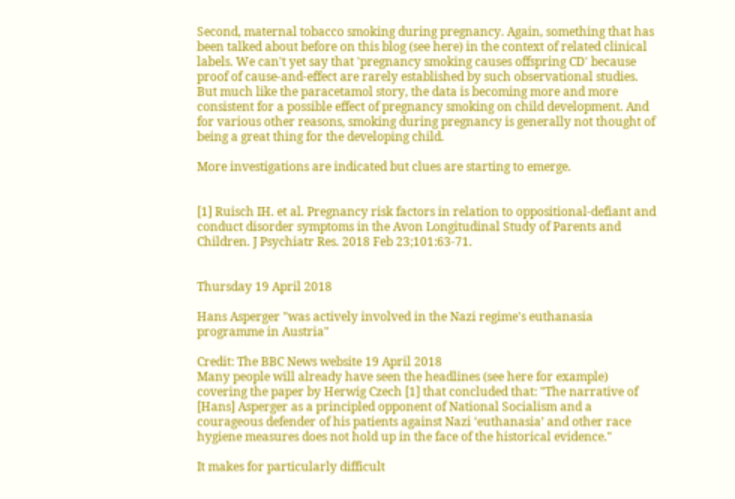Second, maternal tobacco smoking during pregnancy. Again, something that has been talked about before on this blog (see here) in the context of related clinical labels. We can't yet say that 'pregnancy smoking causes offspring CD' because proof of cause-and-effect are rarely established by such observational studies. But much like the paracetamol story, the data is becoming more and more consistent for a possible effect of pregnancy smoking on child development. And for various other reasons, smoking during pregnancy is generally not thought of being a great thing for the developing child.

More investigations are indicated but clues are starting to emerge.


[1] Ruisch IH. et al. Pregnancy risk factors in relation to oppositional-defiant and conduct disorder symptoms in the Avon Longitudinal Study of Parents and Children. J Psychiatr Res. 2018 Feb 23;101:63-71.


Thursday 19 April 2018

Hans Asperger "was actively involved in the Nazi regime's euthanasia programme in Austria"

Credit: The BBC News website 19 April 2018
Many people will already have seen the headlines (see here for example) covering the paper by Herwig Czech [1] that concluded that: "The narrative of [Hans] Asperger as a principled opponent of National Socialism and a courageous defender of his patients against Nazi ‘euthanasia’ and other race hygiene measures does not hold up in the face of the historical evidence."

It makes for particularly difficult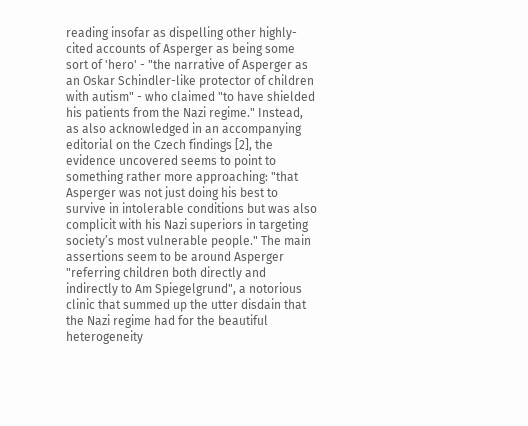reading insofar as dispelling other highly-cited accounts of Asperger as being some sort of 'hero' - "the narrative of Asperger as an Oskar Schindler-like protector of children with autism" - who claimed "to have shielded his patients from the Nazi regime." Instead, as also acknowledged in an accompanying editorial on the Czech findings [2], the evidence uncovered seems to point to something rather more approaching: "that Asperger was not just doing his best to survive in intolerable conditions but was also complicit with his Nazi superiors in targeting society’s most vulnerable people." The main assertions seem to be around Asperger "referring children both directly and indirectly to Am Spiegelgrund", a notorious clinic that summed up the utter disdain that the Nazi regime had for the beautiful heterogeneity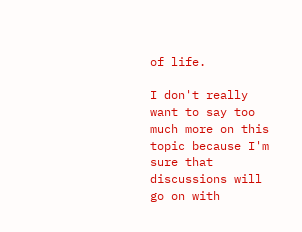of life.

I don't really want to say too much more on this topic because I'm sure that discussions will go on with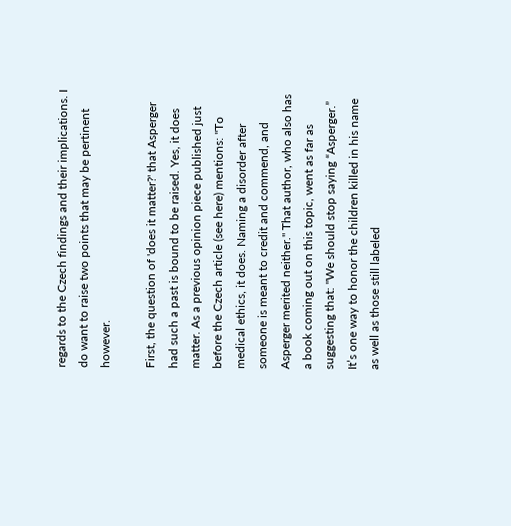regards to the Czech findings and their implications. I do want to raise two points that may be pertinent however.

First, the question of 'does it matter?' that Asperger had such a past is bound to be raised. Yes, it does matter. As a previous opinion piece published just before the Czech article (see here) mentions: "To medical ethics, it does. Naming a disorder after someone is meant to credit and commend, and Asperger merited neither." That author, who also has a book coming out on this topic, went as far as suggesting that: "We should stop saying “Asperger.” It’s one way to honor the children killed in his name as well as those still labeled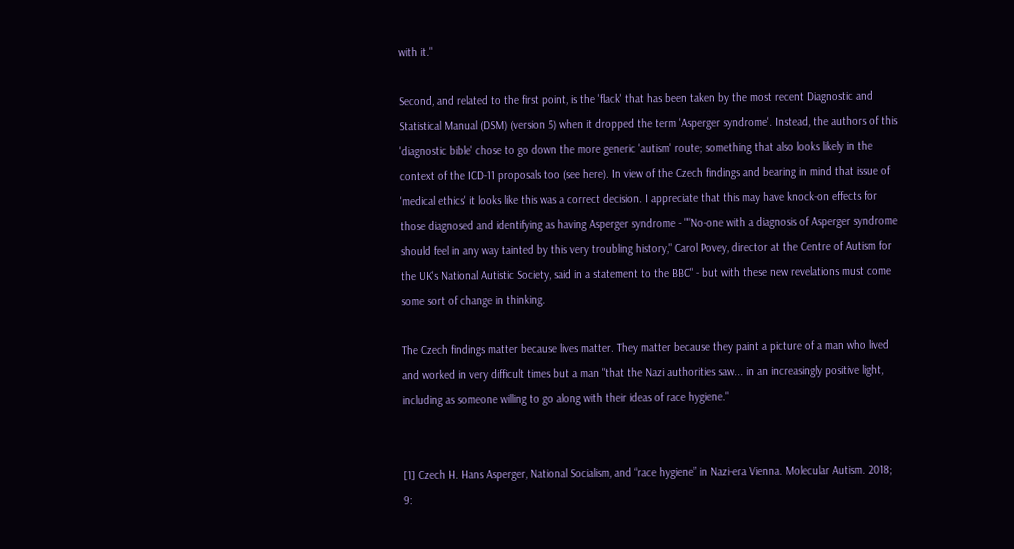with it."

Second, and related to the first point, is the 'flack' that has been taken by the most recent Diagnostic and Statistical Manual (DSM) (version 5) when it dropped the term 'Asperger syndrome'. Instead, the authors of this 'diagnostic bible' chose to go down the more generic 'autism' route; something that also looks likely in the context of the ICD-11 proposals too (see here). In view of the Czech findings and bearing in mind that issue of 'medical ethics' it looks like this was a correct decision. I appreciate that this may have knock-on effects for those diagnosed and identifying as having Asperger syndrome - ""No-one with a diagnosis of Asperger syndrome should feel in any way tainted by this very troubling history," Carol Povey, director at the Centre of Autism for the UK's National Autistic Society, said in a statement to the BBC" - but with these new revelations must come some sort of change in thinking.

The Czech findings matter because lives matter. They matter because they paint a picture of a man who lived and worked in very difficult times but a man "that the Nazi authorities saw... in an increasingly positive light, including as someone willing to go along with their ideas of race hygiene."


[1] Czech H. Hans Asperger, National Socialism, and “race hygiene” in Nazi-era Vienna. Molecular Autism. 2018; 9: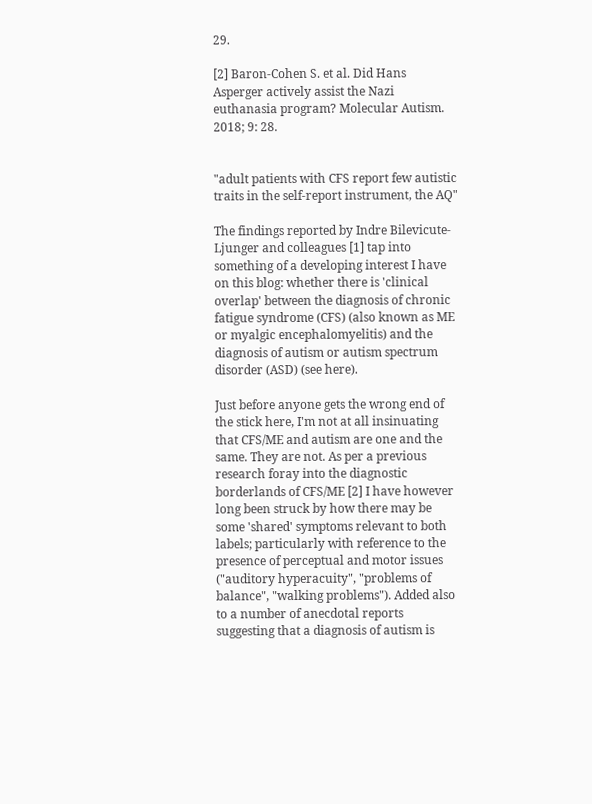29.

[2] Baron-Cohen S. et al. Did Hans Asperger actively assist the Nazi euthanasia program? Molecular Autism. 2018; 9: 28.


"adult patients with CFS report few autistic traits in the self-report instrument, the AQ"

The findings reported by Indre Bilevicute-Ljunger and colleagues [1] tap into something of a developing interest I have on this blog: whether there is 'clinical overlap' between the diagnosis of chronic fatigue syndrome (CFS) (also known as ME or myalgic encephalomyelitis) and the diagnosis of autism or autism spectrum disorder (ASD) (see here).

Just before anyone gets the wrong end of the stick here, I'm not at all insinuating that CFS/ME and autism are one and the same. They are not. As per a previous research foray into the diagnostic borderlands of CFS/ME [2] I have however long been struck by how there may be some 'shared' symptoms relevant to both labels; particularly with reference to the presence of perceptual and motor issues ("auditory hyperacuity", "problems of balance", "walking problems"). Added also to a number of anecdotal reports suggesting that a diagnosis of autism is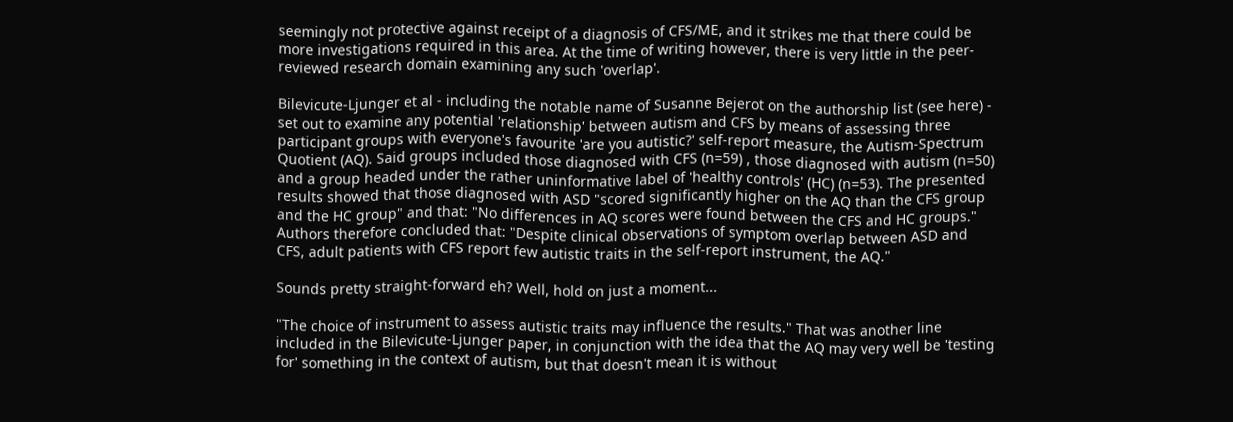seemingly not protective against receipt of a diagnosis of CFS/ME, and it strikes me that there could be more investigations required in this area. At the time of writing however, there is very little in the peer-reviewed research domain examining any such 'overlap'.

Bilevicute-Ljunger et al - including the notable name of Susanne Bejerot on the authorship list (see here) - set out to examine any potential 'relationship' between autism and CFS by means of assessing three participant groups with everyone's favourite 'are you autistic?' self-report measure, the Autism-Spectrum Quotient (AQ). Said groups included those diagnosed with CFS (n=59) , those diagnosed with autism (n=50) and a group headed under the rather uninformative label of 'healthy controls' (HC) (n=53). The presented results showed that those diagnosed with ASD "scored significantly higher on the AQ than the CFS group and the HC group" and that: "No differences in AQ scores were found between the CFS and HC groups." Authors therefore concluded that: "Despite clinical observations of symptom overlap between ASD and CFS, adult patients with CFS report few autistic traits in the self-report instrument, the AQ."

Sounds pretty straight-forward eh? Well, hold on just a moment...

"The choice of instrument to assess autistic traits may influence the results." That was another line included in the Bilevicute-Ljunger paper, in conjunction with the idea that the AQ may very well be 'testing for' something in the context of autism, but that doesn't mean it is without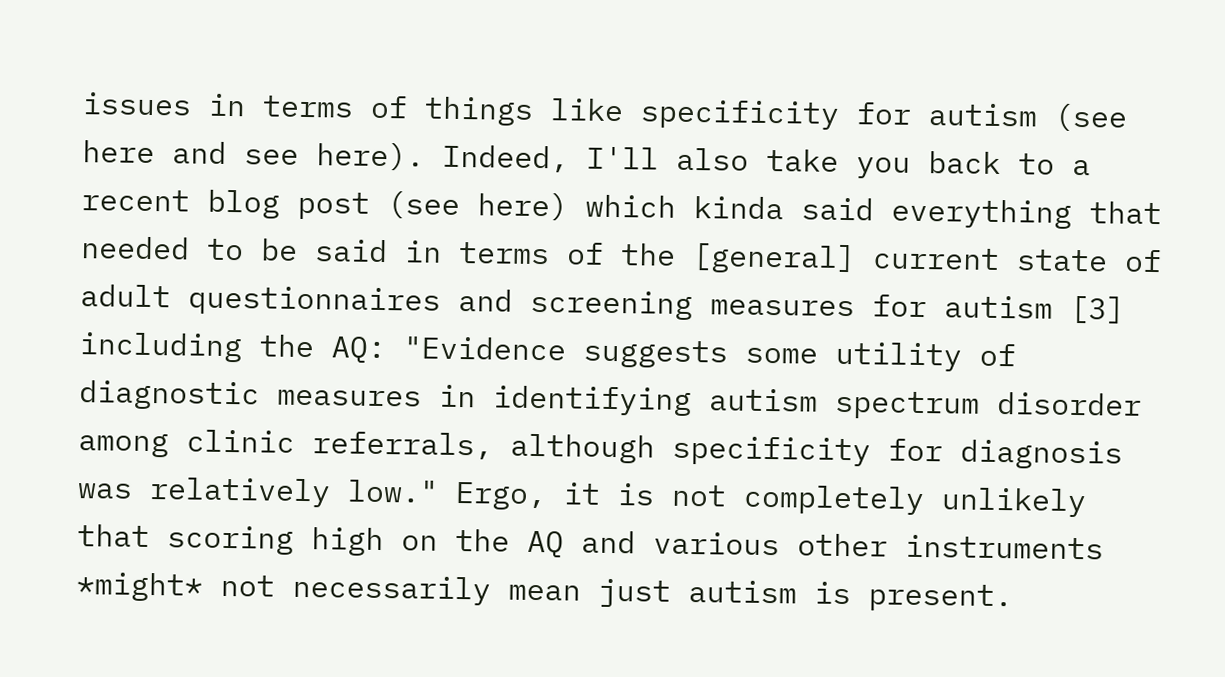issues in terms of things like specificity for autism (see here and see here). Indeed, I'll also take you back to a recent blog post (see here) which kinda said everything that needed to be said in terms of the [general] current state of adult questionnaires and screening measures for autism [3] including the AQ: "Evidence suggests some utility of diagnostic measures in identifying autism spectrum disorder among clinic referrals, although specificity for diagnosis was relatively low." Ergo, it is not completely unlikely that scoring high on the AQ and various other instruments *might* not necessarily mean just autism is present.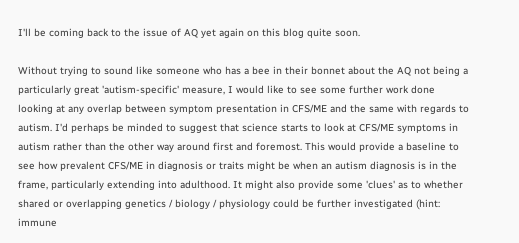I'll be coming back to the issue of AQ yet again on this blog quite soon.

Without trying to sound like someone who has a bee in their bonnet about the AQ not being a particularly great 'autism-specific' measure, I would like to see some further work done looking at any overlap between symptom presentation in CFS/ME and the same with regards to autism. I'd perhaps be minded to suggest that science starts to look at CFS/ME symptoms in autism rather than the other way around first and foremost. This would provide a baseline to see how prevalent CFS/ME in diagnosis or traits might be when an autism diagnosis is in the frame, particularly extending into adulthood. It might also provide some 'clues' as to whether shared or overlapping genetics / biology / physiology could be further investigated (hint: immune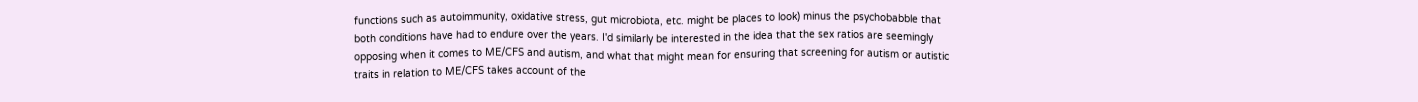functions such as autoimmunity, oxidative stress, gut microbiota, etc. might be places to look) minus the psychobabble that both conditions have had to endure over the years. I'd similarly be interested in the idea that the sex ratios are seemingly opposing when it comes to ME/CFS and autism, and what that might mean for ensuring that screening for autism or autistic traits in relation to ME/CFS takes account of the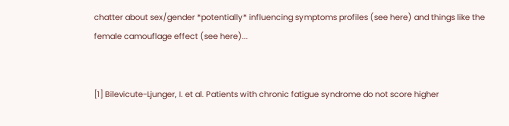chatter about sex/gender *potentially* influencing symptoms profiles (see here) and things like the female camouflage effect (see here)...


[1] Bilevicute-Ljunger, I. et al. Patients with chronic fatigue syndrome do not score higher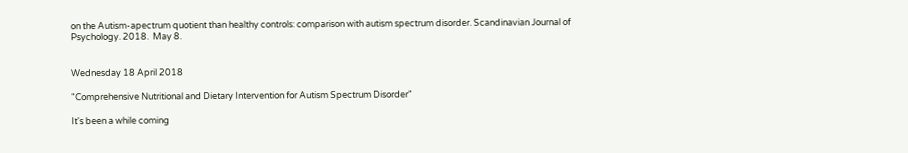on the Autism-apectrum quotient than healthy controls: comparison with autism spectrum disorder. Scandinavian Journal of Psychology. 2018.  May 8.


Wednesday 18 April 2018

"Comprehensive Nutritional and Dietary Intervention for Autism Spectrum Disorder"

It's been a while coming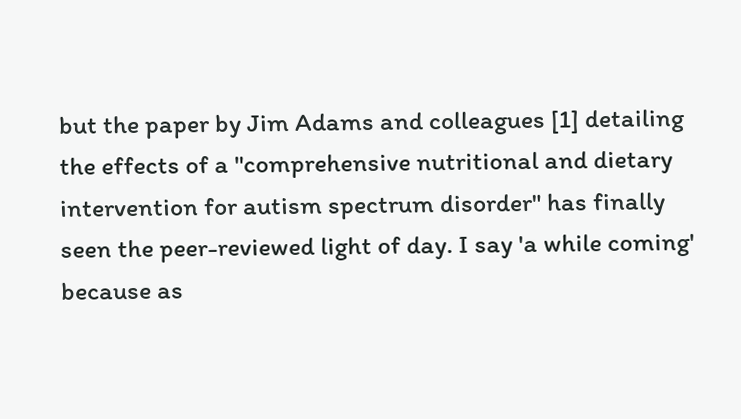but the paper by Jim Adams and colleagues [1] detailing the effects of a "comprehensive nutritional and dietary intervention for autism spectrum disorder" has finally seen the peer-reviewed light of day. I say 'a while coming' because as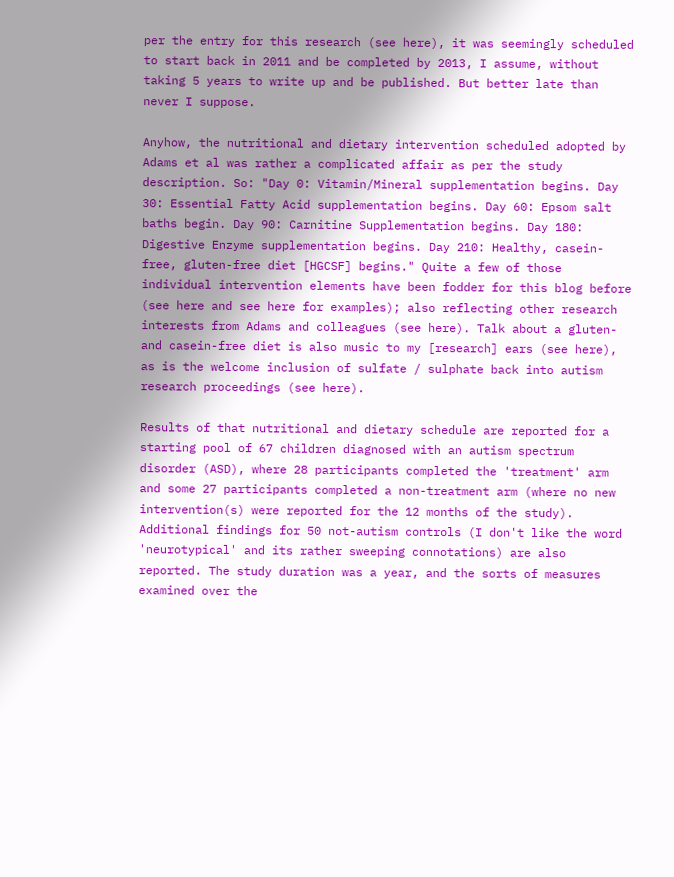per the entry for this research (see here), it was seemingly scheduled to start back in 2011 and be completed by 2013, I assume, without taking 5 years to write up and be published. But better late than never I suppose.

Anyhow, the nutritional and dietary intervention scheduled adopted by Adams et al was rather a complicated affair as per the study description. So: "Day 0: Vitamin/Mineral supplementation begins. Day 30: Essential Fatty Acid supplementation begins. Day 60: Epsom salt baths begin. Day 90: Carnitine Supplementation begins. Day 180: Digestive Enzyme supplementation begins. Day 210: Healthy, casein-free, gluten-free diet [HGCSF] begins." Quite a few of those individual intervention elements have been fodder for this blog before (see here and see here for examples); also reflecting other research interests from Adams and colleagues (see here). Talk about a gluten- and casein-free diet is also music to my [research] ears (see here), as is the welcome inclusion of sulfate / sulphate back into autism research proceedings (see here).

Results of that nutritional and dietary schedule are reported for a starting pool of 67 children diagnosed with an autism spectrum disorder (ASD), where 28 participants completed the 'treatment' arm and some 27 participants completed a non-treatment arm (where no new intervention(s) were reported for the 12 months of the study). Additional findings for 50 not-autism controls (I don't like the word 'neurotypical' and its rather sweeping connotations) are also reported. The study duration was a year, and the sorts of measures examined over the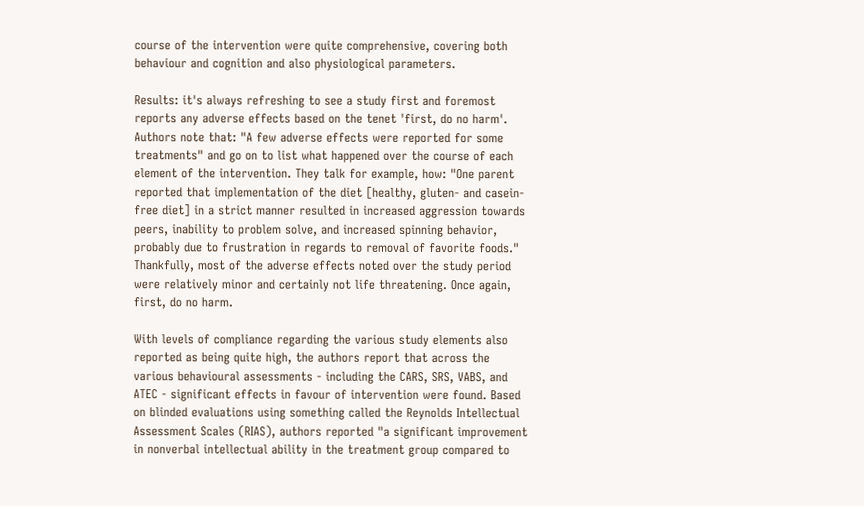course of the intervention were quite comprehensive, covering both behaviour and cognition and also physiological parameters.

Results: it's always refreshing to see a study first and foremost reports any adverse effects based on the tenet 'first, do no harm'. Authors note that: "A few adverse effects were reported for some treatments" and go on to list what happened over the course of each element of the intervention. They talk for example, how: "One parent reported that implementation of the diet [healthy, gluten- and casein-free diet] in a strict manner resulted in increased aggression towards peers, inability to problem solve, and increased spinning behavior, probably due to frustration in regards to removal of favorite foods." Thankfully, most of the adverse effects noted over the study period were relatively minor and certainly not life threatening. Once again, first, do no harm.

With levels of compliance regarding the various study elements also reported as being quite high, the authors report that across the various behavioural assessments - including the CARS, SRS, VABS, and ATEC - significant effects in favour of intervention were found. Based on blinded evaluations using something called the Reynolds Intellectual Assessment Scales (RIAS), authors reported "a significant improvement in nonverbal intellectual ability in the treatment group compared to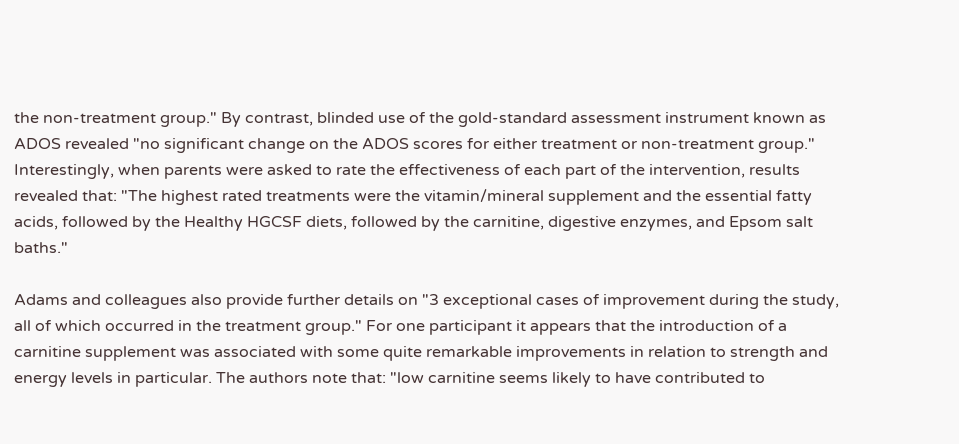the non-treatment group." By contrast, blinded use of the gold-standard assessment instrument known as ADOS revealed "no significant change on the ADOS scores for either treatment or non-treatment group." Interestingly, when parents were asked to rate the effectiveness of each part of the intervention, results revealed that: "The highest rated treatments were the vitamin/mineral supplement and the essential fatty acids, followed by the Healthy HGCSF diets, followed by the carnitine, digestive enzymes, and Epsom salt baths."

Adams and colleagues also provide further details on "3 exceptional cases of improvement during the study, all of which occurred in the treatment group." For one participant it appears that the introduction of a carnitine supplement was associated with some quite remarkable improvements in relation to strength and energy levels in particular. The authors note that: "low carnitine seems likely to have contributed to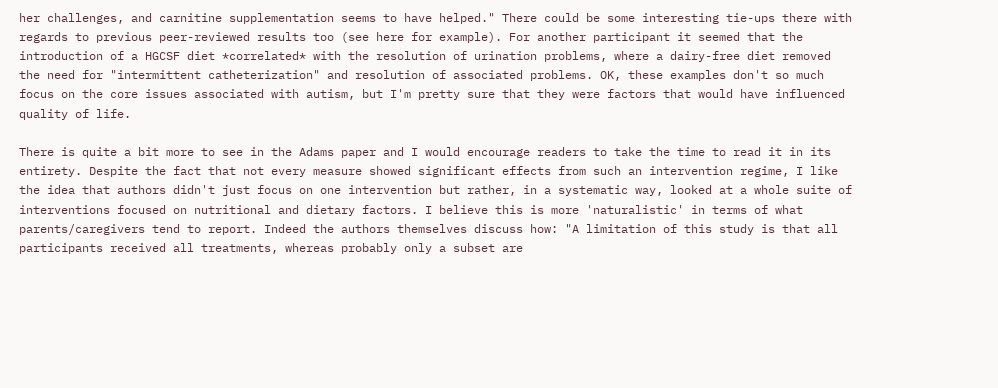her challenges, and carnitine supplementation seems to have helped." There could be some interesting tie-ups there with regards to previous peer-reviewed results too (see here for example). For another participant it seemed that the introduction of a HGCSF diet *correlated* with the resolution of urination problems, where a dairy-free diet removed the need for "intermittent catheterization" and resolution of associated problems. OK, these examples don't so much focus on the core issues associated with autism, but I'm pretty sure that they were factors that would have influenced quality of life.

There is quite a bit more to see in the Adams paper and I would encourage readers to take the time to read it in its entirety. Despite the fact that not every measure showed significant effects from such an intervention regime, I like the idea that authors didn't just focus on one intervention but rather, in a systematic way, looked at a whole suite of interventions focused on nutritional and dietary factors. I believe this is more 'naturalistic' in terms of what parents/caregivers tend to report. Indeed the authors themselves discuss how: "A limitation of this study is that all participants received all treatments, whereas probably only a subset are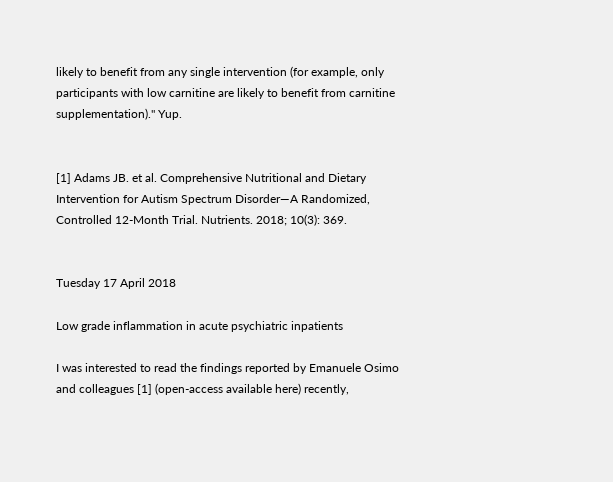likely to benefit from any single intervention (for example, only participants with low carnitine are likely to benefit from carnitine supplementation)." Yup.


[1] Adams JB. et al. Comprehensive Nutritional and Dietary Intervention for Autism Spectrum Disorder—A Randomized, Controlled 12-Month Trial. Nutrients. 2018; 10(3): 369.


Tuesday 17 April 2018

Low grade inflammation in acute psychiatric inpatients

I was interested to read the findings reported by Emanuele Osimo and colleagues [1] (open-access available here) recently,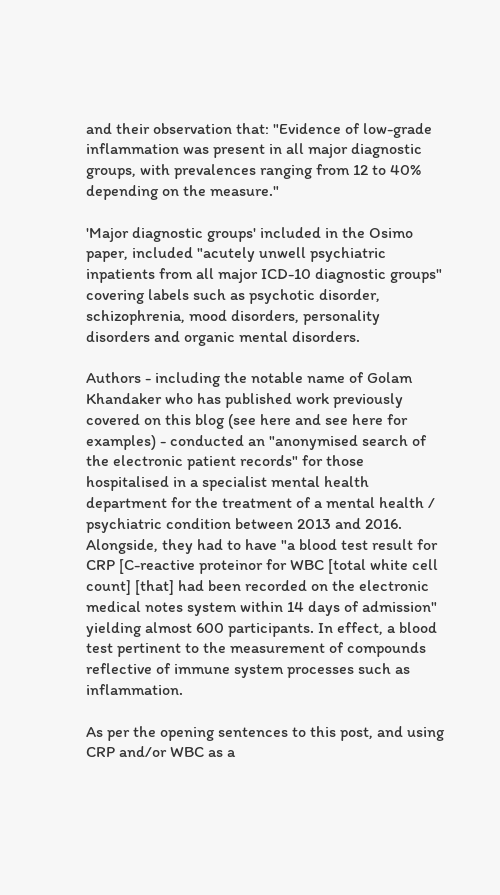and their observation that: "Evidence of low-grade inflammation was present in all major diagnostic groups, with prevalences ranging from 12 to 40% depending on the measure."

'Major diagnostic groups' included in the Osimo paper, included "acutely unwell psychiatric inpatients from all major ICD-10 diagnostic groups" covering labels such as psychotic disorder, schizophrenia, mood disorders, personality disorders and organic mental disorders.

Authors - including the notable name of Golam Khandaker who has published work previously covered on this blog (see here and see here for examples) - conducted an "anonymised search of the electronic patient records" for those hospitalised in a specialist mental health department for the treatment of a mental health / psychiatric condition between 2013 and 2016. Alongside, they had to have "a blood test result for CRP [C-reactive proteinor for WBC [total white cell count] [that] had been recorded on the electronic medical notes system within 14 days of admission" yielding almost 600 participants. In effect, a blood test pertinent to the measurement of compounds reflective of immune system processes such as inflammation.

As per the opening sentences to this post, and using CRP and/or WBC as a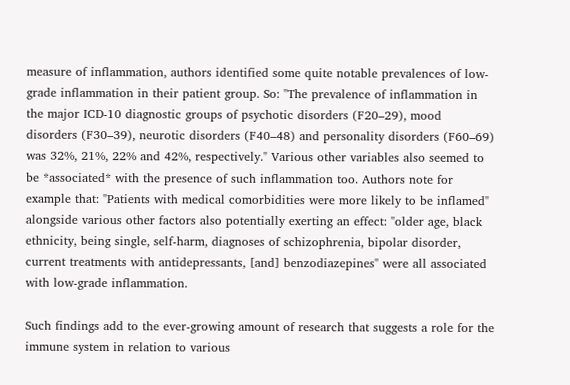measure of inflammation, authors identified some quite notable prevalences of low-grade inflammation in their patient group. So: "The prevalence of inflammation in the major ICD-10 diagnostic groups of psychotic disorders (F20–29), mood disorders (F30–39), neurotic disorders (F40–48) and personality disorders (F60–69) was 32%, 21%, 22% and 42%, respectively." Various other variables also seemed to be *associated* with the presence of such inflammation too. Authors note for example that: "Patients with medical comorbidities were more likely to be inflamed" alongside various other factors also potentially exerting an effect: "older age, black ethnicity, being single, self-harm, diagnoses of schizophrenia, bipolar disorder, current treatments with antidepressants, [and] benzodiazepines" were all associated with low-grade inflammation.

Such findings add to the ever-growing amount of research that suggests a role for the immune system in relation to various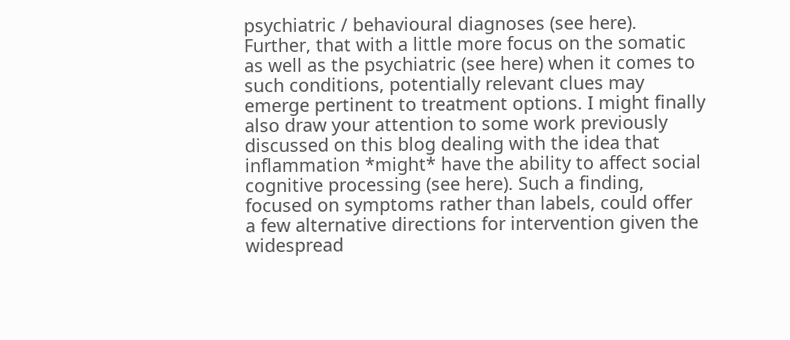psychiatric / behavioural diagnoses (see here). Further, that with a little more focus on the somatic as well as the psychiatric (see here) when it comes to such conditions, potentially relevant clues may emerge pertinent to treatment options. I might finally also draw your attention to some work previously discussed on this blog dealing with the idea that inflammation *might* have the ability to affect social cognitive processing (see here). Such a finding, focused on symptoms rather than labels, could offer a few alternative directions for intervention given the widespread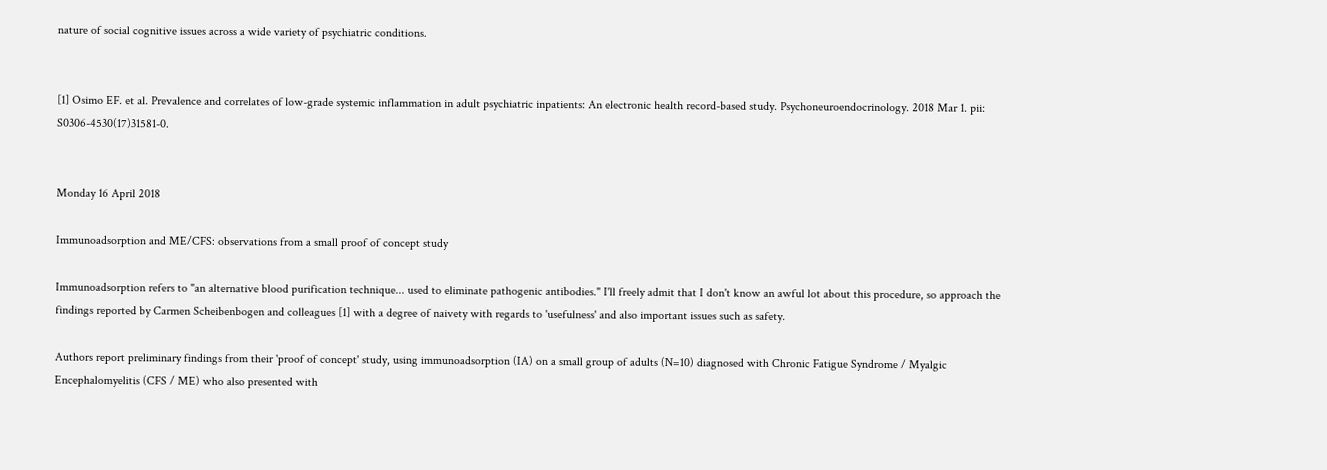nature of social cognitive issues across a wide variety of psychiatric conditions.


[1] Osimo EF. et al. Prevalence and correlates of low-grade systemic inflammation in adult psychiatric inpatients: An electronic health record-based study. Psychoneuroendocrinology. 2018 Mar 1. pii: S0306-4530(17)31581-0.


Monday 16 April 2018

Immunoadsorption and ME/CFS: observations from a small proof of concept study

Immunoadsorption refers to "an alternative blood purification technique... used to eliminate pathogenic antibodies." I'll freely admit that I don't know an awful lot about this procedure, so approach the findings reported by Carmen Scheibenbogen and colleagues [1] with a degree of naivety with regards to 'usefulness' and also important issues such as safety.

Authors report preliminary findings from their 'proof of concept' study, using immunoadsorption (IA) on a small group of adults (N=10) diagnosed with Chronic Fatigue Syndrome / Myalgic Encephalomyelitis (CFS / ME) who also presented with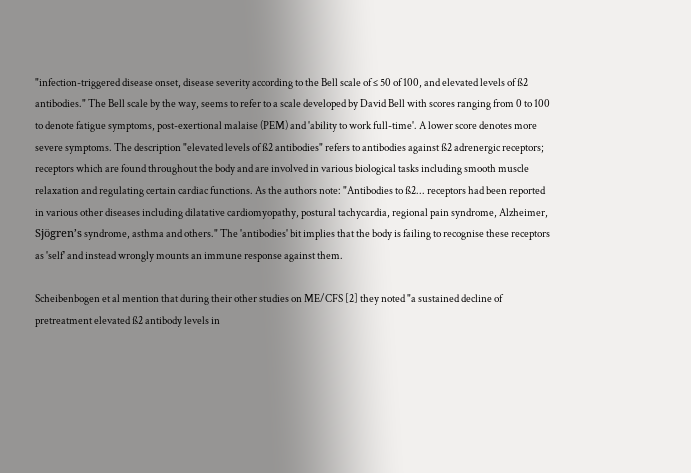"infection-triggered disease onset, disease severity according to the Bell scale of ≤ 50 of 100, and elevated levels of ß2 antibodies." The Bell scale by the way, seems to refer to a scale developed by David Bell with scores ranging from 0 to 100 to denote fatigue symptoms, post-exertional malaise (PEM) and 'ability to work full-time'. A lower score denotes more severe symptoms. The description "elevated levels of ß2 antibodies" refers to antibodies against ß2 adrenergic receptors; receptors which are found throughout the body and are involved in various biological tasks including smooth muscle relaxation and regulating certain cardiac functions. As the authors note: "Antibodies to ß2... receptors had been reported in various other diseases including dilatative cardiomyopathy, postural tachycardia, regional pain syndrome, Alzheimer, Sjögren’s syndrome, asthma and others." The 'antibodies' bit implies that the body is failing to recognise these receptors as 'self' and instead wrongly mounts an immune response against them.

Scheibenbogen et al mention that during their other studies on ME/CFS [2] they noted "a sustained decline of pretreatment elevated ß2 antibody levels in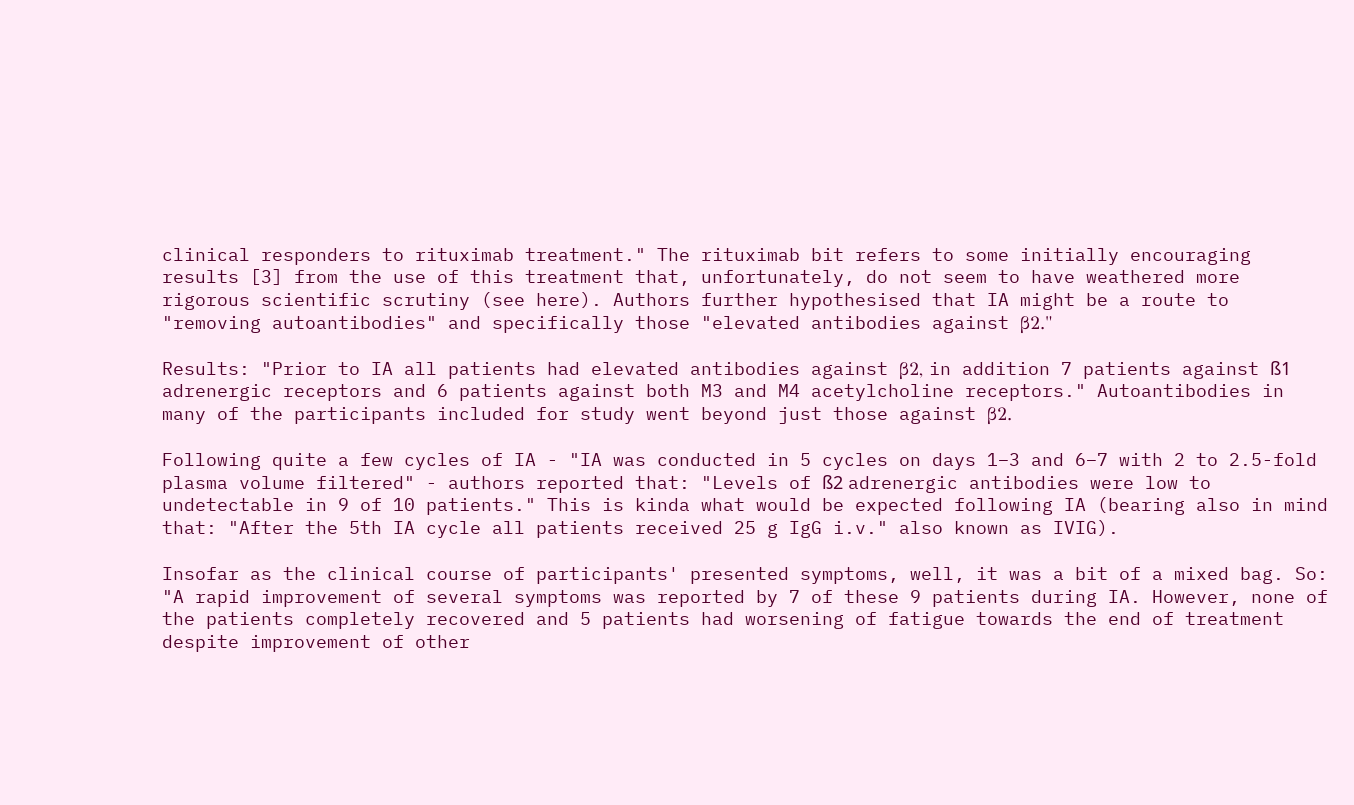clinical responders to rituximab treatment." The rituximab bit refers to some initially encouraging results [3] from the use of this treatment that, unfortunately, do not seem to have weathered more rigorous scientific scrutiny (see here). Authors further hypothesised that IA might be a route to "removing autoantibodies" and specifically those "elevated antibodies against β2."

Results: "Prior to IA all patients had elevated antibodies against β2, in addition 7 patients against ß1 adrenergic receptors and 6 patients against both M3 and M4 acetylcholine receptors." Autoantibodies in many of the participants included for study went beyond just those against β2.

Following quite a few cycles of IA - "IA was conducted in 5 cycles on days 1–3 and 6–7 with 2 to 2.5-fold plasma volume filtered" - authors reported that: "Levels of ß2 adrenergic antibodies were low to undetectable in 9 of 10 patients." This is kinda what would be expected following IA (bearing also in mind that: "After the 5th IA cycle all patients received 25 g IgG i.v." also known as IVIG).

Insofar as the clinical course of participants' presented symptoms, well, it was a bit of a mixed bag. So: "A rapid improvement of several symptoms was reported by 7 of these 9 patients during IA. However, none of the patients completely recovered and 5 patients had worsening of fatigue towards the end of treatment despite improvement of other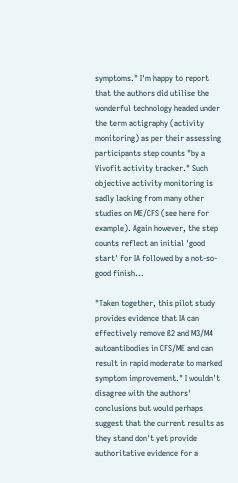symptoms." I'm happy to report that the authors did utilise the wonderful technology headed under the term actigraphy (activity monitoring) as per their assessing participants step counts "by a Vivofit activity tracker." Such objective activity monitoring is sadly lacking from many other studies on ME/CFS (see here for example). Again however, the step counts reflect an initial 'good start' for IA followed by a not-so-good finish...

"Taken together, this pilot study provides evidence that IA can effectively remove ß2 and M3/M4 autoantibodies in CFS/ME and can result in rapid moderate to marked symptom improvement." I wouldn't disagree with the authors' conclusions but would perhaps suggest that the current results as they stand don't yet provide authoritative evidence for a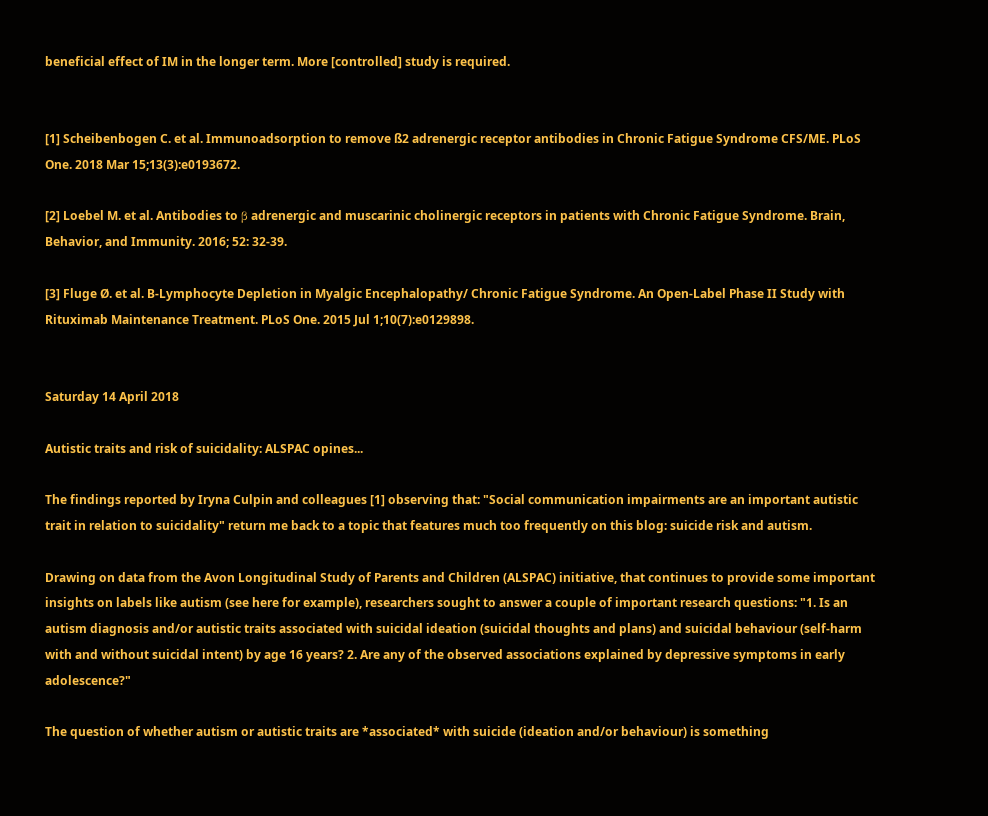beneficial effect of IM in the longer term. More [controlled] study is required.


[1] Scheibenbogen C. et al. Immunoadsorption to remove ß2 adrenergic receptor antibodies in Chronic Fatigue Syndrome CFS/ME. PLoS One. 2018 Mar 15;13(3):e0193672.

[2] Loebel M. et al. Antibodies to β adrenergic and muscarinic cholinergic receptors in patients with Chronic Fatigue Syndrome. Brain, Behavior, and Immunity. 2016; 52: 32-39.

[3] Fluge Ø. et al. B-Lymphocyte Depletion in Myalgic Encephalopathy/ Chronic Fatigue Syndrome. An Open-Label Phase II Study with Rituximab Maintenance Treatment. PLoS One. 2015 Jul 1;10(7):e0129898.


Saturday 14 April 2018

Autistic traits and risk of suicidality: ALSPAC opines...

The findings reported by Iryna Culpin and colleagues [1] observing that: "Social communication impairments are an important autistic trait in relation to suicidality" return me back to a topic that features much too frequently on this blog: suicide risk and autism.

Drawing on data from the Avon Longitudinal Study of Parents and Children (ALSPAC) initiative, that continues to provide some important insights on labels like autism (see here for example), researchers sought to answer a couple of important research questions: "1. Is an autism diagnosis and/or autistic traits associated with suicidal ideation (suicidal thoughts and plans) and suicidal behaviour (self-harm with and without suicidal intent) by age 16 years? 2. Are any of the observed associations explained by depressive symptoms in early adolescence?"

The question of whether autism or autistic traits are *associated* with suicide (ideation and/or behaviour) is something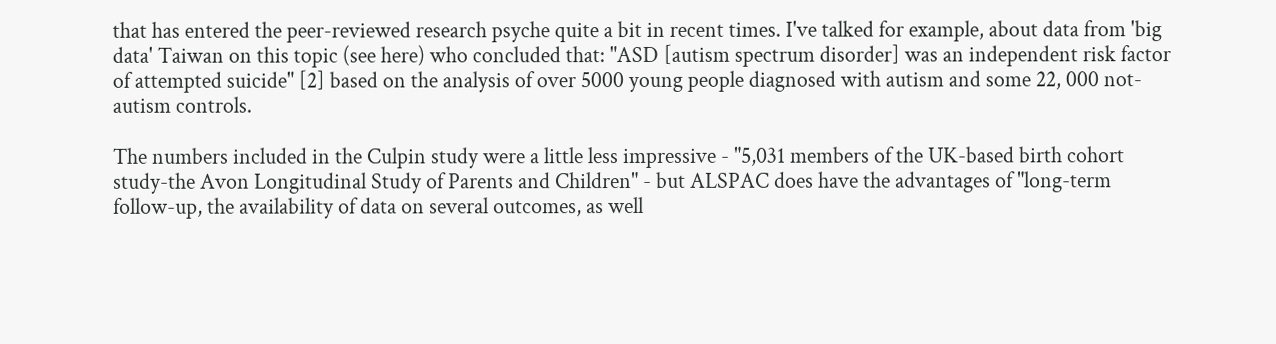that has entered the peer-reviewed research psyche quite a bit in recent times. I've talked for example, about data from 'big data' Taiwan on this topic (see here) who concluded that: "ASD [autism spectrum disorder] was an independent risk factor of attempted suicide" [2] based on the analysis of over 5000 young people diagnosed with autism and some 22, 000 not-autism controls.

The numbers included in the Culpin study were a little less impressive - "5,031 members of the UK-based birth cohort study-the Avon Longitudinal Study of Parents and Children" - but ALSPAC does have the advantages of "long-term follow-up, the availability of data on several outcomes, as well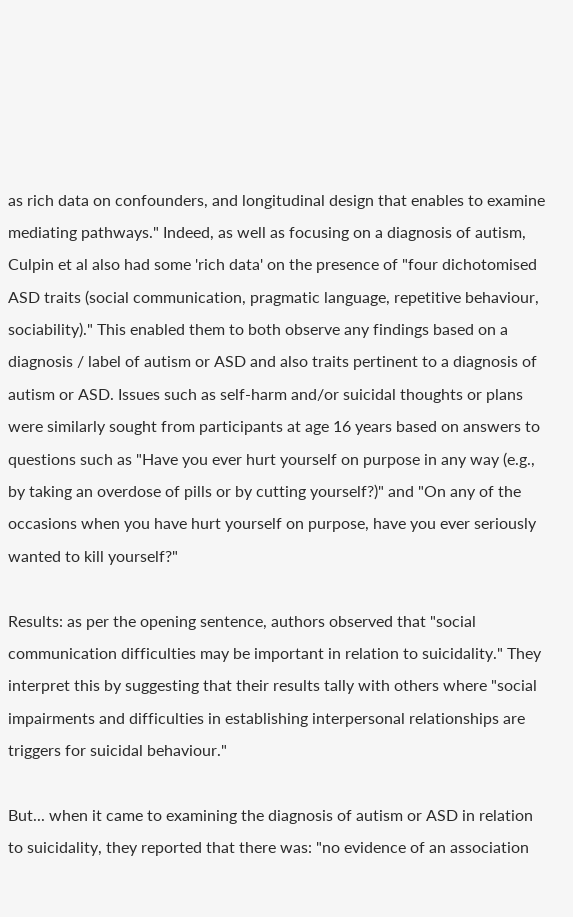as rich data on confounders, and longitudinal design that enables to examine mediating pathways." Indeed, as well as focusing on a diagnosis of autism, Culpin et al also had some 'rich data' on the presence of "four dichotomised ASD traits (social communication, pragmatic language, repetitive behaviour, sociability)." This enabled them to both observe any findings based on a diagnosis / label of autism or ASD and also traits pertinent to a diagnosis of autism or ASD. Issues such as self-harm and/or suicidal thoughts or plans were similarly sought from participants at age 16 years based on answers to questions such as "Have you ever hurt yourself on purpose in any way (e.g., by taking an overdose of pills or by cutting yourself?)" and "On any of the occasions when you have hurt yourself on purpose, have you ever seriously wanted to kill yourself?"

Results: as per the opening sentence, authors observed that "social communication difficulties may be important in relation to suicidality." They interpret this by suggesting that their results tally with others where "social impairments and difficulties in establishing interpersonal relationships are triggers for suicidal behaviour."

But... when it came to examining the diagnosis of autism or ASD in relation to suicidality, they reported that there was: "no evidence of an association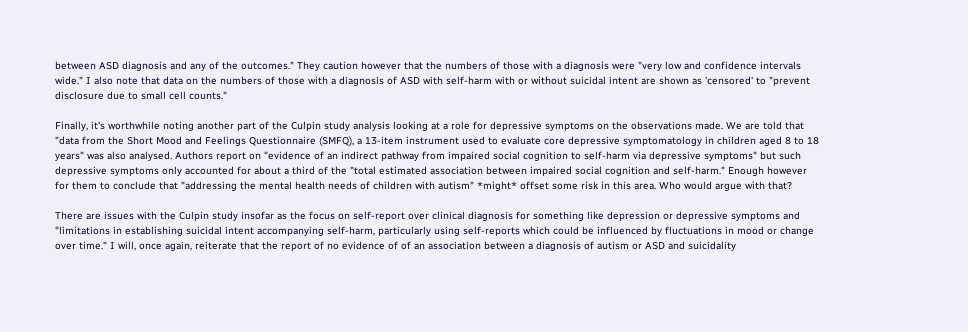between ASD diagnosis and any of the outcomes." They caution however that the numbers of those with a diagnosis were "very low and confidence intervals wide." I also note that data on the numbers of those with a diagnosis of ASD with self-harm with or without suicidal intent are shown as 'censored' to "prevent disclosure due to small cell counts."

Finally, it's worthwhile noting another part of the Culpin study analysis looking at a role for depressive symptoms on the observations made. We are told that "data from the Short Mood and Feelings Questionnaire (SMFQ), a 13-item instrument used to evaluate core depressive symptomatology in children aged 8 to 18 years" was also analysed. Authors report on "evidence of an indirect pathway from impaired social cognition to self-harm via depressive symptoms" but such depressive symptoms only accounted for about a third of the "total estimated association between impaired social cognition and self-harm." Enough however for them to conclude that "addressing the mental health needs of children with autism" *might* offset some risk in this area. Who would argue with that?

There are issues with the Culpin study insofar as the focus on self-report over clinical diagnosis for something like depression or depressive symptoms and "limitations in establishing suicidal intent accompanying self-harm, particularly using self-reports which could be influenced by fluctuations in mood or change over time." I will, once again, reiterate that the report of no evidence of of an association between a diagnosis of autism or ASD and suicidality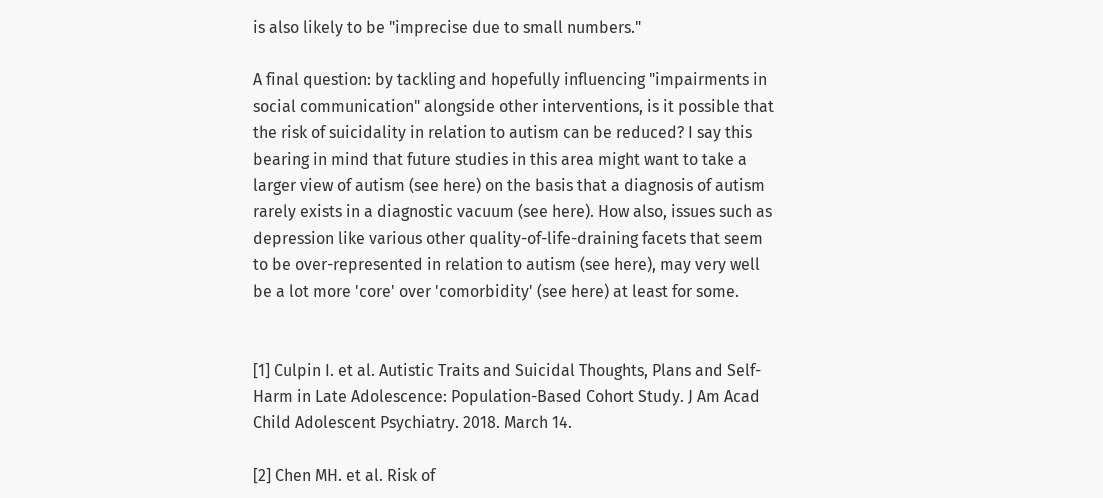is also likely to be "imprecise due to small numbers."

A final question: by tackling and hopefully influencing "impairments in social communication" alongside other interventions, is it possible that the risk of suicidality in relation to autism can be reduced? I say this bearing in mind that future studies in this area might want to take a larger view of autism (see here) on the basis that a diagnosis of autism rarely exists in a diagnostic vacuum (see here). How also, issues such as depression like various other quality-of-life-draining facets that seem to be over-represented in relation to autism (see here), may very well be a lot more 'core' over 'comorbidity' (see here) at least for some.


[1] Culpin I. et al. Autistic Traits and Suicidal Thoughts, Plans and Self-Harm in Late Adolescence: Population-Based Cohort Study. J Am Acad Child Adolescent Psychiatry. 2018. March 14.

[2] Chen MH. et al. Risk of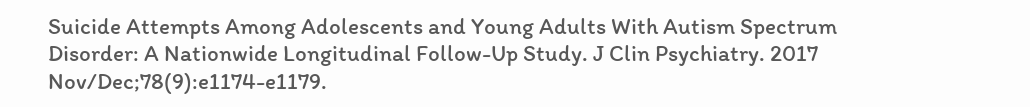Suicide Attempts Among Adolescents and Young Adults With Autism Spectrum Disorder: A Nationwide Longitudinal Follow-Up Study. J Clin Psychiatry. 2017 Nov/Dec;78(9):e1174-e1179.